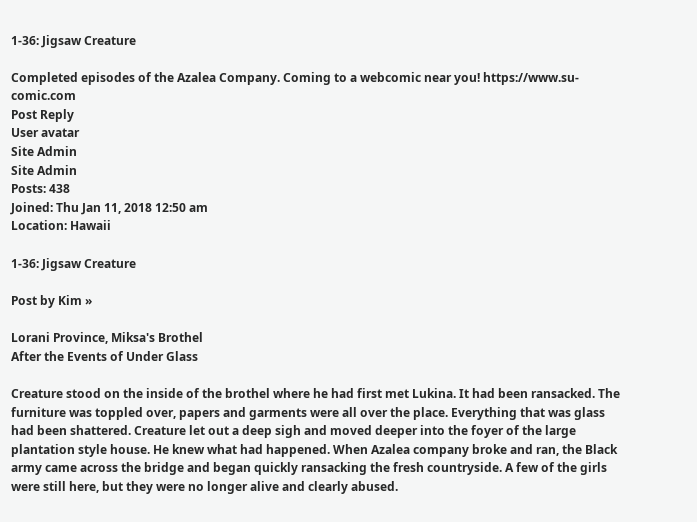1-36: Jigsaw Creature

Completed episodes of the Azalea Company. Coming to a webcomic near you! https://www.su-comic.com
Post Reply
User avatar
Site Admin
Site Admin
Posts: 438
Joined: Thu Jan 11, 2018 12:50 am
Location: Hawaii

1-36: Jigsaw Creature

Post by Kim »

Lorani Province, Miksa's Brothel
After the Events of Under Glass

Creature stood on the inside of the brothel where he had first met Lukina. It had been ransacked. The furniture was toppled over, papers and garments were all over the place. Everything that was glass had been shattered. Creature let out a deep sigh and moved deeper into the foyer of the large plantation style house. He knew what had happened. When Azalea company broke and ran, the Black army came across the bridge and began quickly ransacking the fresh countryside. A few of the girls were still here, but they were no longer alive and clearly abused.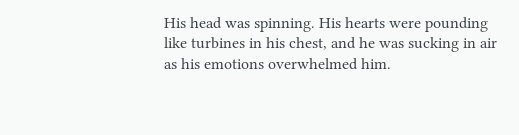His head was spinning. His hearts were pounding like turbines in his chest, and he was sucking in air as his emotions overwhelmed him.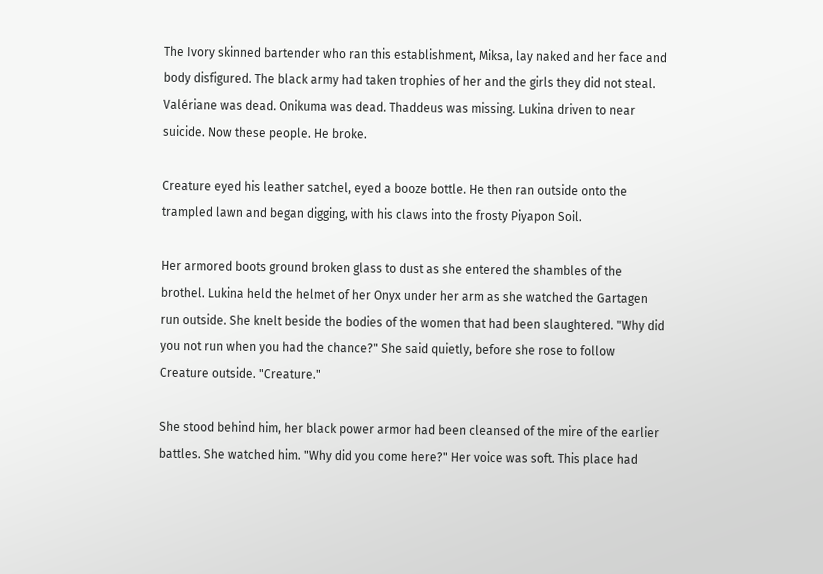The Ivory skinned bartender who ran this establishment, Miksa, lay naked and her face and body disfigured. The black army had taken trophies of her and the girls they did not steal. Valériane was dead. Onikuma was dead. Thaddeus was missing. Lukina driven to near suicide. Now these people. He broke.

Creature eyed his leather satchel, eyed a booze bottle. He then ran outside onto the trampled lawn and began digging, with his claws into the frosty Piyapon Soil.

Her armored boots ground broken glass to dust as she entered the shambles of the brothel. Lukina held the helmet of her Onyx under her arm as she watched the Gartagen run outside. She knelt beside the bodies of the women that had been slaughtered. "Why did you not run when you had the chance?" She said quietly, before she rose to follow Creature outside. "Creature."

She stood behind him, her black power armor had been cleansed of the mire of the earlier battles. She watched him. "Why did you come here?" Her voice was soft. This place had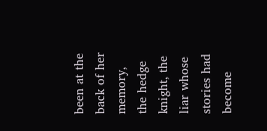been at the back of her memory, the hedge knight, the liar whose stories had become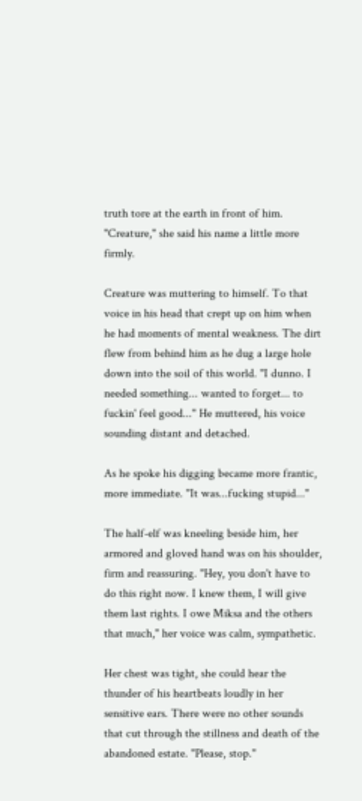truth tore at the earth in front of him. "Creature," she said his name a little more firmly.

Creature was muttering to himself. To that voice in his head that crept up on him when he had moments of mental weakness. The dirt flew from behind him as he dug a large hole down into the soil of this world. "I dunno. I needed something... wanted to forget... to fuckin' feel good..." He muttered, his voice sounding distant and detached.

As he spoke his digging became more frantic, more immediate. "It was...fucking stupid..."

The half-elf was kneeling beside him, her armored and gloved hand was on his shoulder, firm and reassuring. "Hey, you don't have to do this right now. I knew them, I will give them last rights. I owe Miksa and the others that much," her voice was calm, sympathetic.

Her chest was tight, she could hear the thunder of his heartbeats loudly in her sensitive ears. There were no other sounds that cut through the stillness and death of the abandoned estate. "Please, stop."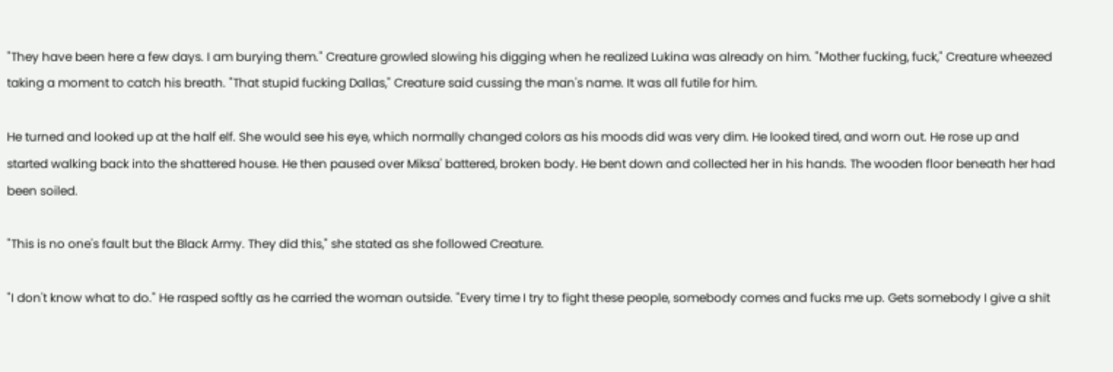"They have been here a few days. I am burying them." Creature growled slowing his digging when he realized Lukina was already on him. "Mother fucking, fuck," Creature wheezed taking a moment to catch his breath. "That stupid fucking Dallas," Creature said cussing the man's name. It was all futile for him.

He turned and looked up at the half elf. She would see his eye, which normally changed colors as his moods did was very dim. He looked tired, and worn out. He rose up and started walking back into the shattered house. He then paused over Miksa' battered, broken body. He bent down and collected her in his hands. The wooden floor beneath her had been soiled.

"This is no one's fault but the Black Army. They did this," she stated as she followed Creature.

"I don't know what to do." He rasped softly as he carried the woman outside. "Every time I try to fight these people, somebody comes and fucks me up. Gets somebody I give a shit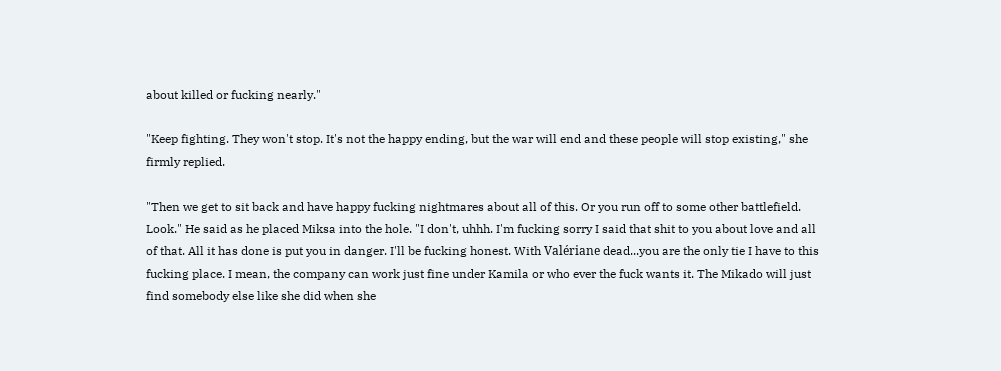about killed or fucking nearly."

"Keep fighting. They won't stop. It's not the happy ending, but the war will end and these people will stop existing," she firmly replied.

"Then we get to sit back and have happy fucking nightmares about all of this. Or you run off to some other battlefield. Look." He said as he placed Miksa into the hole. "I don't, uhhh. I'm fucking sorry I said that shit to you about love and all of that. All it has done is put you in danger. I'll be fucking honest. With Valériane dead...you are the only tie I have to this fucking place. I mean, the company can work just fine under Kamila or who ever the fuck wants it. The Mikado will just find somebody else like she did when she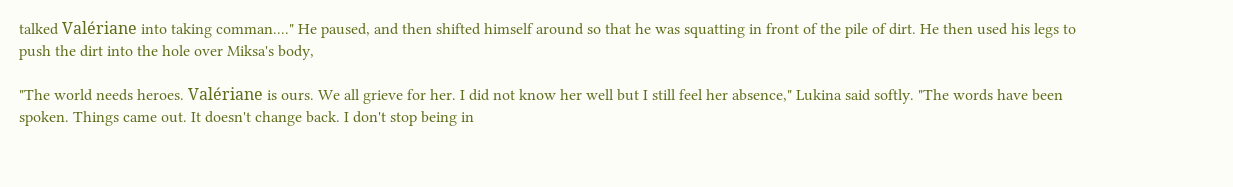talked Valériane into taking comman...." He paused, and then shifted himself around so that he was squatting in front of the pile of dirt. He then used his legs to push the dirt into the hole over Miksa's body,

"The world needs heroes. Valériane is ours. We all grieve for her. I did not know her well but I still feel her absence," Lukina said softly. "The words have been spoken. Things came out. It doesn't change back. I don't stop being in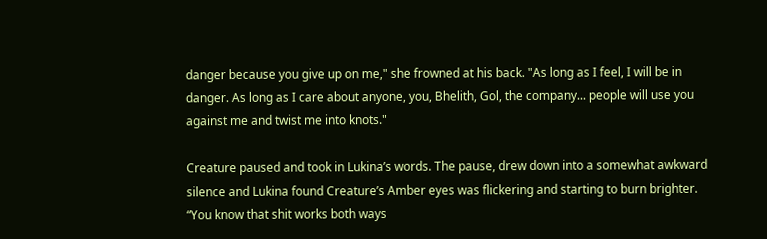danger because you give up on me," she frowned at his back. "As long as I feel, I will be in danger. As long as I care about anyone, you, Bhelith, Gol, the company... people will use you against me and twist me into knots."

Creature paused and took in Lukina’s words. The pause, drew down into a somewhat awkward silence and Lukina found Creature’s Amber eyes was flickering and starting to burn brighter. “You know that shit works both ways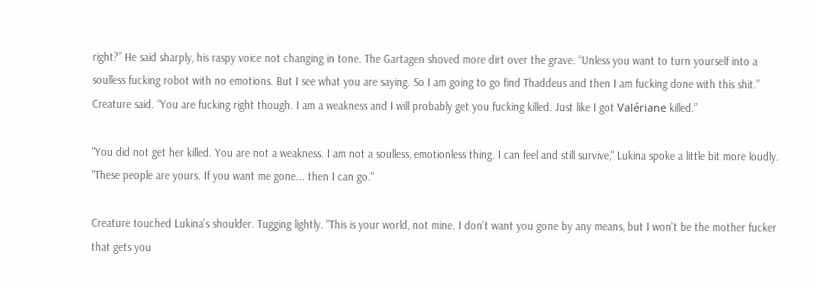right?” He said sharply, his raspy voice not changing in tone. The Gartagen shoved more dirt over the grave. “Unless you want to turn yourself into a soulless fucking robot with no emotions. But I see what you are saying. So I am going to go find Thaddeus and then I am fucking done with this shit.” Creature said. “You are fucking right though. I am a weakness and I will probably get you fucking killed. Just like I got Valériane killed.”

"You did not get her killed. You are not a weakness. I am not a soulless, emotionless thing. I can feel and still survive," Lukina spoke a little bit more loudly. "These people are yours. If you want me gone... then I can go."

Creature touched Lukina's shoulder. Tugging lightly. "This is your world, not mine. I don't want you gone by any means, but I won't be the mother fucker that gets you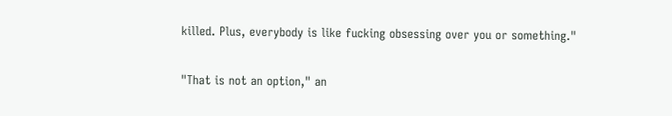killed. Plus, everybody is like fucking obsessing over you or something."

"That is not an option," an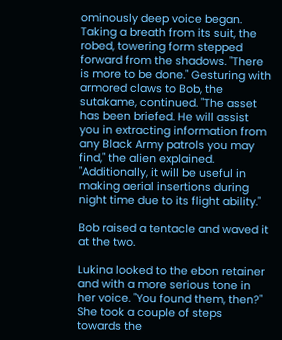ominously deep voice began. Taking a breath from its suit, the robed, towering form stepped forward from the shadows. "There is more to be done." Gesturing with armored claws to Bob, the sutakame, continued. "The asset has been briefed. He will assist you in extracting information from any Black Army patrols you may find," the alien explained. "Additionally, it will be useful in making aerial insertions during night time due to its flight ability."

Bob raised a tentacle and waved it at the two.

Lukina looked to the ebon retainer and with a more serious tone in her voice. "You found them, then?" She took a couple of steps towards the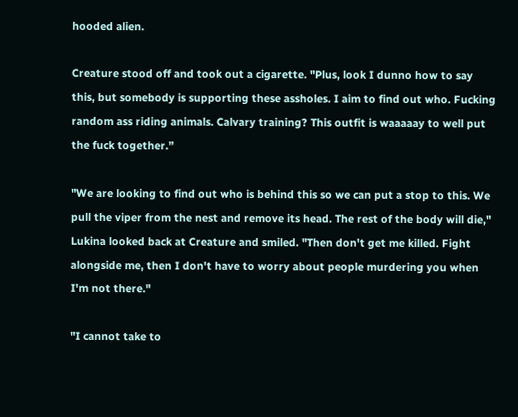hooded alien.

Creature stood off and took out a cigarette. "Plus, look I dunno how to say this, but somebody is supporting these assholes. I aim to find out who. Fucking random ass riding animals. Calvary training? This outfit is waaaaay to well put the fuck together.”

"We are looking to find out who is behind this so we can put a stop to this. We pull the viper from the nest and remove its head. The rest of the body will die," Lukina looked back at Creature and smiled. "Then don't get me killed. Fight alongside me, then I don't have to worry about people murdering you when I'm not there."

"I cannot take to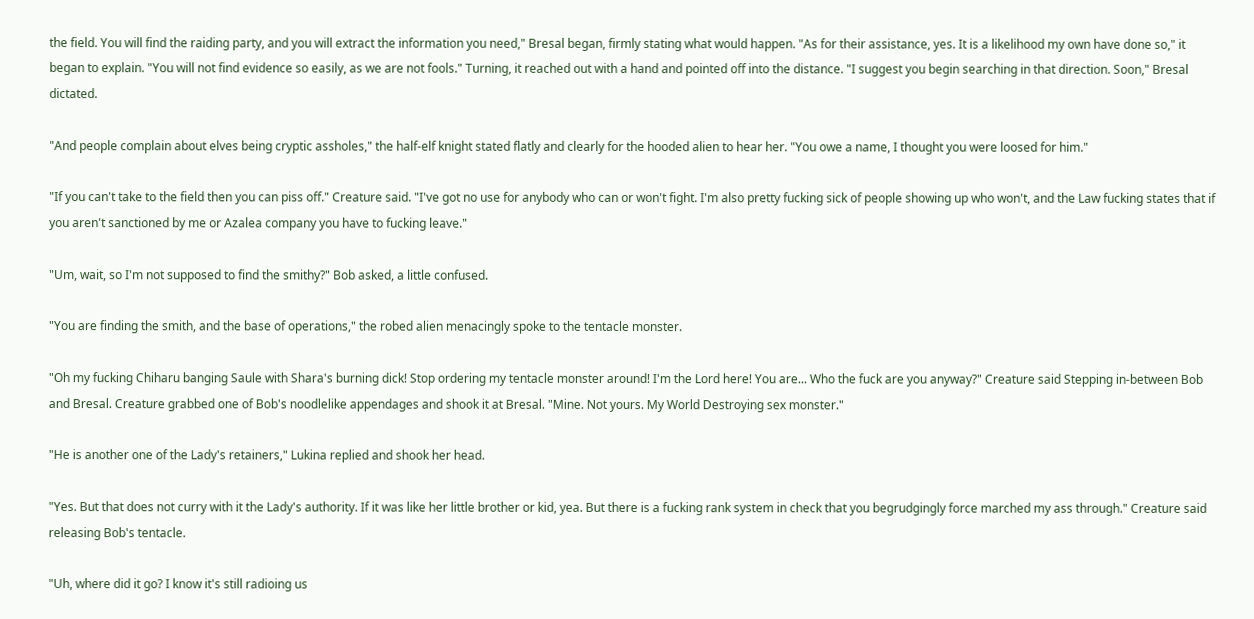the field. You will find the raiding party, and you will extract the information you need," Bresal began, firmly stating what would happen. "As for their assistance, yes. It is a likelihood my own have done so," it began to explain. "You will not find evidence so easily, as we are not fools." Turning, it reached out with a hand and pointed off into the distance. "I suggest you begin searching in that direction. Soon," Bresal dictated.

"And people complain about elves being cryptic assholes," the half-elf knight stated flatly and clearly for the hooded alien to hear her. "You owe a name, I thought you were loosed for him."

"If you can't take to the field then you can piss off." Creature said. "I've got no use for anybody who can or won't fight. I'm also pretty fucking sick of people showing up who won't, and the Law fucking states that if you aren't sanctioned by me or Azalea company you have to fucking leave."

"Um, wait, so I'm not supposed to find the smithy?" Bob asked, a little confused.

"You are finding the smith, and the base of operations," the robed alien menacingly spoke to the tentacle monster.

"Oh my fucking Chiharu banging Saule with Shara's burning dick! Stop ordering my tentacle monster around! I'm the Lord here! You are... Who the fuck are you anyway?" Creature said Stepping in-between Bob and Bresal. Creature grabbed one of Bob's noodlelike appendages and shook it at Bresal. "Mine. Not yours. My World Destroying sex monster."

"He is another one of the Lady's retainers," Lukina replied and shook her head.

"Yes. But that does not curry with it the Lady's authority. If it was like her little brother or kid, yea. But there is a fucking rank system in check that you begrudgingly force marched my ass through." Creature said releasing Bob's tentacle.

"Uh, where did it go? I know it's still radioing us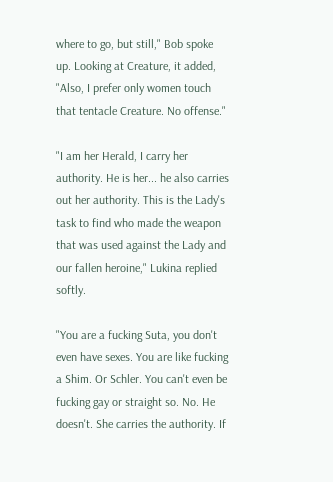where to go, but still," Bob spoke up. Looking at Creature, it added, "Also, I prefer only women touch that tentacle Creature. No offense."

"I am her Herald, I carry her authority. He is her... he also carries out her authority. This is the Lady's task to find who made the weapon that was used against the Lady and our fallen heroine," Lukina replied softly.

"You are a fucking Suta, you don't even have sexes. You are like fucking a Shim. Or Schler. You can't even be fucking gay or straight so. No. He doesn't. She carries the authority. If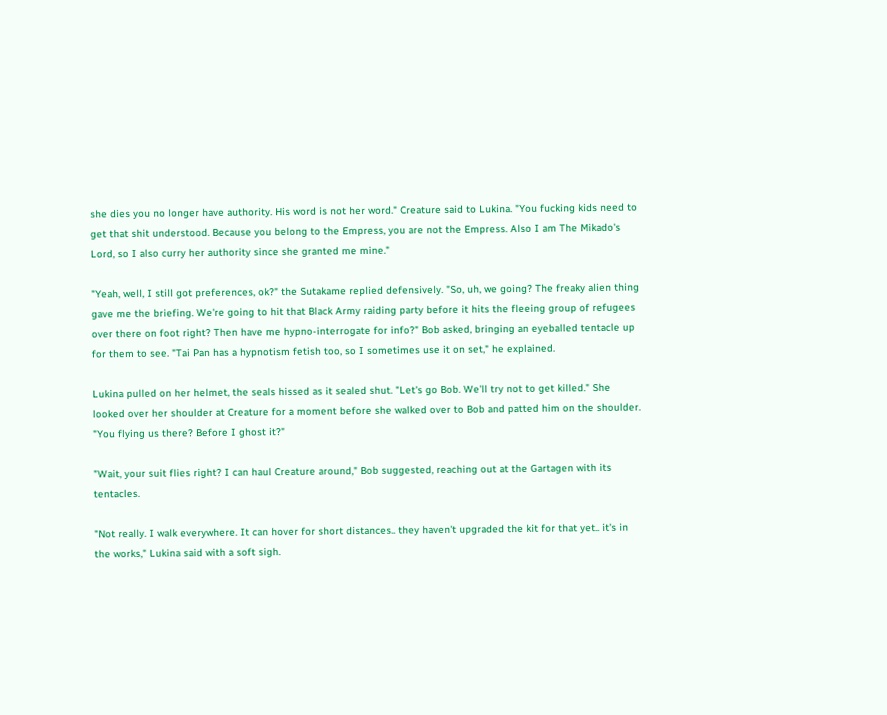she dies you no longer have authority. His word is not her word." Creature said to Lukina. "You fucking kids need to get that shit understood. Because you belong to the Empress, you are not the Empress. Also I am The Mikado's Lord, so I also curry her authority since she granted me mine."

"Yeah, well, I still got preferences, ok?" the Sutakame replied defensively. "So, uh, we going? The freaky alien thing gave me the briefing. We're going to hit that Black Army raiding party before it hits the fleeing group of refugees over there on foot right? Then have me hypno-interrogate for info?" Bob asked, bringing an eyeballed tentacle up for them to see. "Tai Pan has a hypnotism fetish too, so I sometimes use it on set," he explained.

Lukina pulled on her helmet, the seals hissed as it sealed shut. "Let's go Bob. We'll try not to get killed." She looked over her shoulder at Creature for a moment before she walked over to Bob and patted him on the shoulder. "You flying us there? Before I ghost it?"

"Wait, your suit flies right? I can haul Creature around," Bob suggested, reaching out at the Gartagen with its tentacles.

"Not really. I walk everywhere. It can hover for short distances.. they haven't upgraded the kit for that yet.. it's in the works," Lukina said with a soft sigh.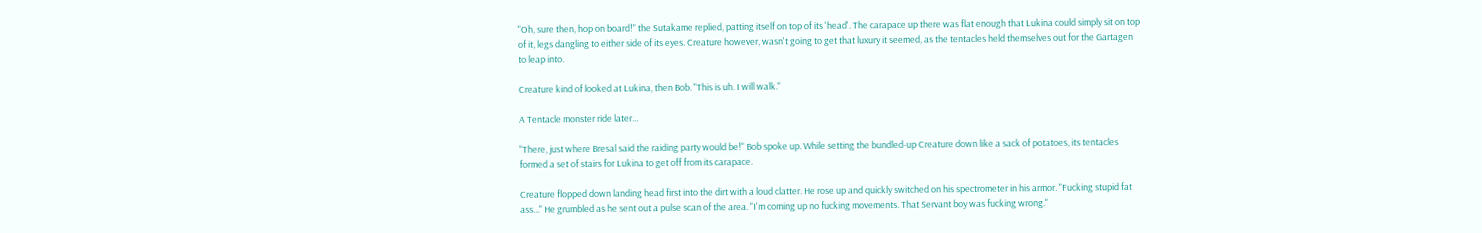"Oh, sure then, hop on board!" the Sutakame replied, patting itself on top of its 'head'. The carapace up there was flat enough that Lukina could simply sit on top of it, legs dangling to either side of its eyes. Creature however, wasn't going to get that luxury it seemed, as the tentacles held themselves out for the Gartagen to leap into.

Creature kind of looked at Lukina, then Bob. "This is uh. I will walk."

A Tentacle monster ride later...

"There, just where Bresal said the raiding party would be!" Bob spoke up. While setting the bundled-up Creature down like a sack of potatoes, its tentacles formed a set of stairs for Lukina to get off from its carapace.

Creature flopped down landing head first into the dirt with a loud clatter. He rose up and quickly switched on his spectrometer in his armor. "Fucking stupid fat ass..." He grumbled as he sent out a pulse scan of the area. "I'm coming up no fucking movements. That Servant boy was fucking wrong."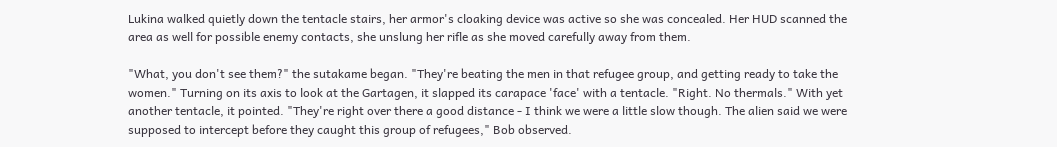Lukina walked quietly down the tentacle stairs, her armor's cloaking device was active so she was concealed. Her HUD scanned the area as well for possible enemy contacts, she unslung her rifle as she moved carefully away from them.

"What, you don't see them?" the sutakame began. "They're beating the men in that refugee group, and getting ready to take the women." Turning on its axis to look at the Gartagen, it slapped its carapace 'face' with a tentacle. "Right. No thermals." With yet another tentacle, it pointed. "They're right over there a good distance - I think we were a little slow though. The alien said we were supposed to intercept before they caught this group of refugees," Bob observed.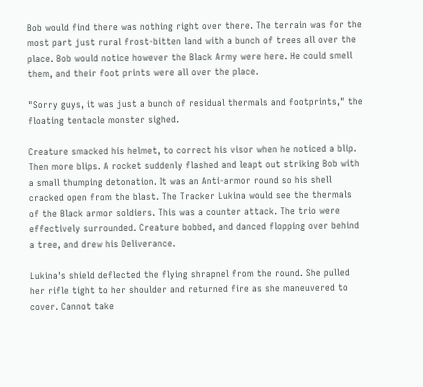Bob would find there was nothing right over there. The terrain was for the most part just rural frost-bitten land with a bunch of trees all over the place. Bob would notice however the Black Army were here. He could smell them, and their foot prints were all over the place.

"Sorry guys, it was just a bunch of residual thermals and footprints," the floating tentacle monster sighed.

Creature smacked his helmet, to correct his visor when he noticed a blip. Then more blips. A rocket suddenly flashed and leapt out striking Bob with a small thumping detonation. It was an Anti-armor round so his shell cracked open from the blast. The Tracker Lukina would see the thermals of the Black armor soldiers. This was a counter attack. The trio were effectively surrounded. Creature bobbed, and danced flopping over behind a tree, and drew his Deliverance.

Lukina's shield deflected the flying shrapnel from the round. She pulled her rifle tight to her shoulder and returned fire as she maneuvered to cover. Cannot take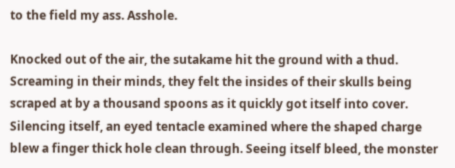to the field my ass. Asshole.

Knocked out of the air, the sutakame hit the ground with a thud. Screaming in their minds, they felt the insides of their skulls being scraped at by a thousand spoons as it quickly got itself into cover. Silencing itself, an eyed tentacle examined where the shaped charge blew a finger thick hole clean through. Seeing itself bleed, the monster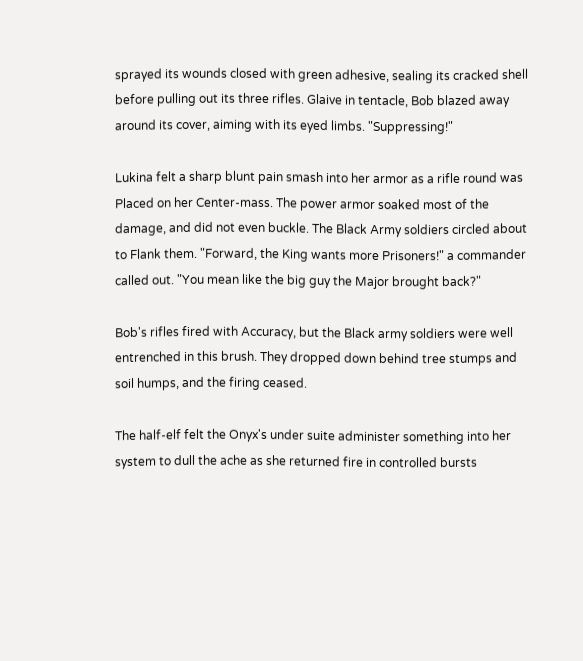sprayed its wounds closed with green adhesive, sealing its cracked shell before pulling out its three rifles. Glaive in tentacle, Bob blazed away around its cover, aiming with its eyed limbs. "Suppressing!"

Lukina felt a sharp blunt pain smash into her armor as a rifle round was Placed on her Center-mass. The power armor soaked most of the damage, and did not even buckle. The Black Army soldiers circled about to Flank them. "Forward, the King wants more Prisoners!" a commander called out. "You mean like the big guy the Major brought back?"

Bob's rifles fired with Accuracy, but the Black army soldiers were well entrenched in this brush. They dropped down behind tree stumps and soil humps, and the firing ceased.

The half-elf felt the Onyx's under suite administer something into her system to dull the ache as she returned fire in controlled bursts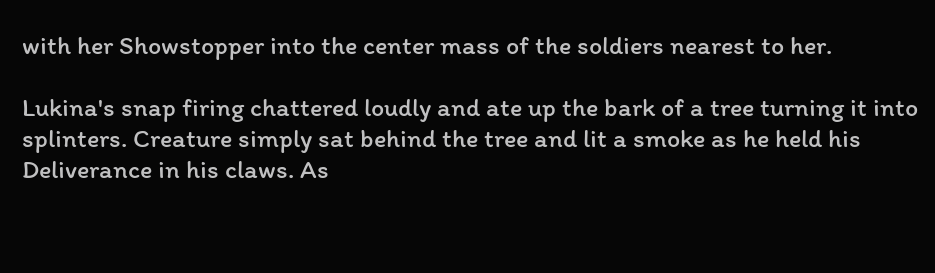with her Showstopper into the center mass of the soldiers nearest to her.

Lukina's snap firing chattered loudly and ate up the bark of a tree turning it into splinters. Creature simply sat behind the tree and lit a smoke as he held his Deliverance in his claws. As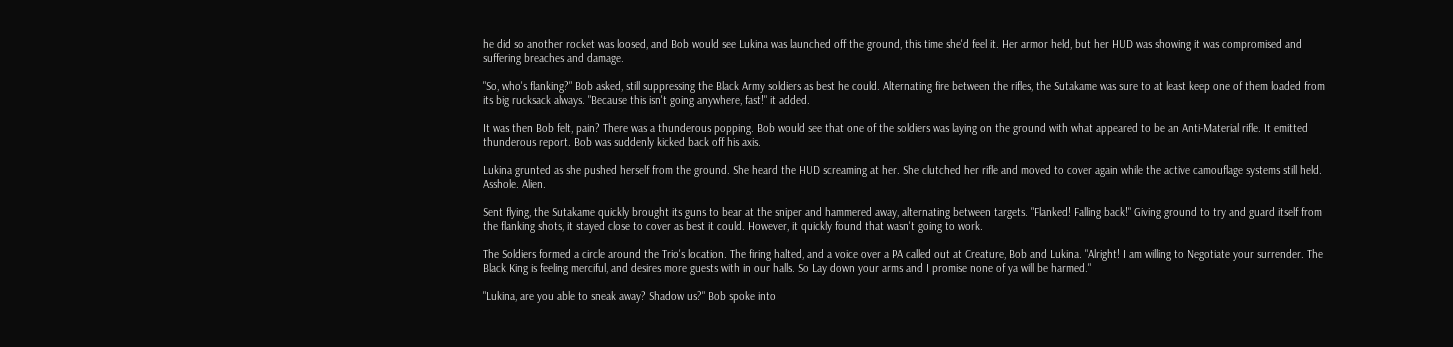he did so another rocket was loosed, and Bob would see Lukina was launched off the ground, this time she'd feel it. Her armor held, but her HUD was showing it was compromised and suffering breaches and damage.

"So, who's flanking?" Bob asked, still suppressing the Black Army soldiers as best he could. Alternating fire between the rifles, the Sutakame was sure to at least keep one of them loaded from its big rucksack always. "Because this isn't going anywhere, fast!" it added.

It was then Bob felt, pain? There was a thunderous popping. Bob would see that one of the soldiers was laying on the ground with what appeared to be an Anti-Material rifle. It emitted thunderous report. Bob was suddenly kicked back off his axis.

Lukina grunted as she pushed herself from the ground. She heard the HUD screaming at her. She clutched her rifle and moved to cover again while the active camouflage systems still held. Asshole. Alien.

Sent flying, the Sutakame quickly brought its guns to bear at the sniper and hammered away, alternating between targets. "Flanked! Falling back!" Giving ground to try and guard itself from the flanking shots, it stayed close to cover as best it could. However, it quickly found that wasn't going to work.

The Soldiers formed a circle around the Trio's location. The firing halted, and a voice over a PA called out at Creature, Bob and Lukina. "Alright! I am willing to Negotiate your surrender. The Black King is feeling merciful, and desires more guests with in our halls. So Lay down your arms and I promise none of ya will be harmed."

"Lukina, are you able to sneak away? Shadow us?" Bob spoke into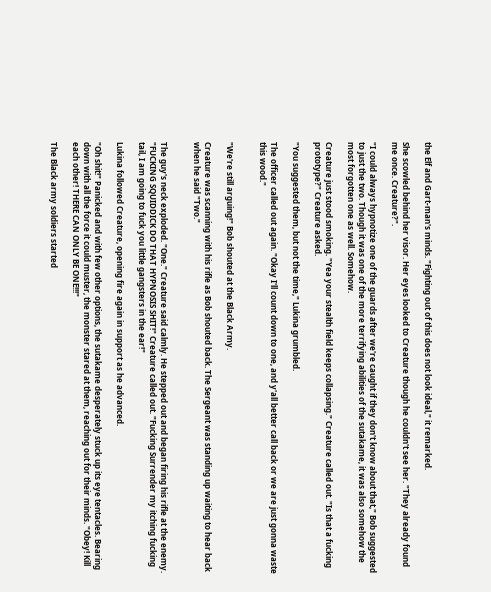the Elf and Gart-man's minds. "Fighting out of this does not look ideal," it remarked.

She scowled behind her visor. Her eyes looked to Creature though he couldn't see her. "They already found me once. Creature?".

"I could always hypnotize one of the guards after we're caught if they don't know about that," Bob suggested to just the two. Though it was one of the more terrifying abilities of the sutakame, it was also somehow the most forgotten one as well. Somehow.

Creature just stood smoking. "Yea your stealth field keeps collapsing." Creature called out. "Is that a fucking prototype?" Creature asked.

"You suggested them, but not the time," Lukina grumbled.

The officer called out again. "Okay I'll count down to one, and y'all better call back or we are just gonna waste this wood."


"We're still arguing!" Bob shouted at the Black Army.

Creature was scanning with his rifle as Bob shouted back. The Sergeant was standing up waiting to hear back when he said "Two."


The guy's neck exploded. "One." Creature said calmly. He stepped out and began firing his rifle at the enemy. "FUCKING SQUIDDICK DO THAT HYPNOSIS SHIT!" Creature called out. "Fucking Surrender my itching fucking tail, I am going to fuck you little gangsters in the ear!"

Lukina followed Creature, opening fire again in support as he advanced.

"Oh shit!" Panicked and with few other options, the sutakame desperately stuck up its eye tentacles. Bearing down with all the force it could muster, the monster stared at them, reaching out for their minds. "Obey! Kill each other! THERE CAN ONLY BE ONE!!!"

The Black army soldiers started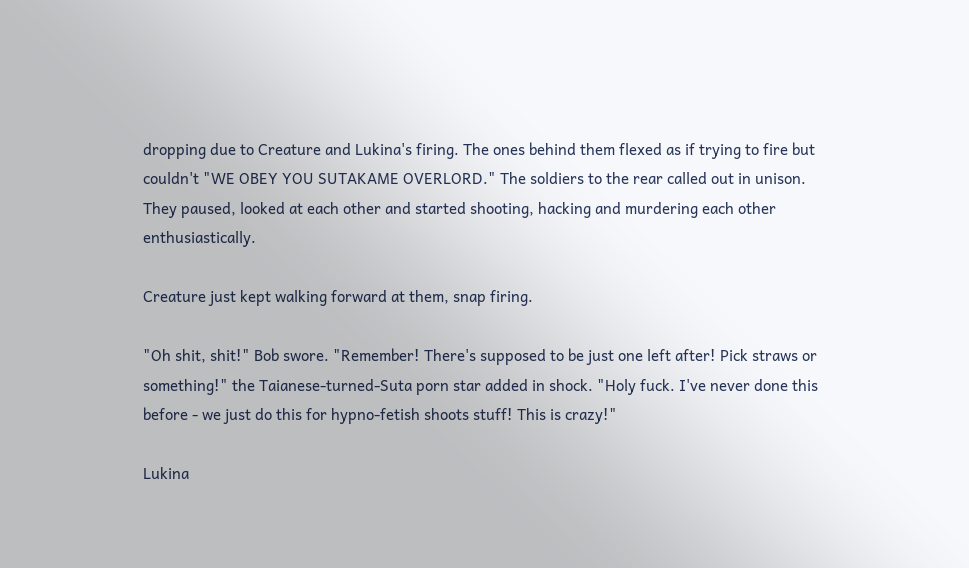dropping due to Creature and Lukina's firing. The ones behind them flexed as if trying to fire but couldn't "WE OBEY YOU SUTAKAME OVERLORD." The soldiers to the rear called out in unison. They paused, looked at each other and started shooting, hacking and murdering each other enthusiastically.

Creature just kept walking forward at them, snap firing.

"Oh shit, shit!" Bob swore. "Remember! There's supposed to be just one left after! Pick straws or something!" the Taianese-turned-Suta porn star added in shock. "Holy fuck. I've never done this before - we just do this for hypno-fetish shoots stuff! This is crazy!"

Lukina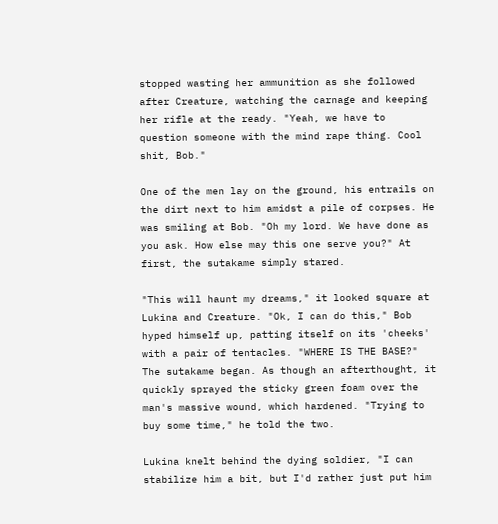stopped wasting her ammunition as she followed after Creature, watching the carnage and keeping her rifle at the ready. "Yeah, we have to question someone with the mind rape thing. Cool shit, Bob."

One of the men lay on the ground, his entrails on the dirt next to him amidst a pile of corpses. He was smiling at Bob. "Oh my lord. We have done as you ask. How else may this one serve you?" At first, the sutakame simply stared.

"This will haunt my dreams," it looked square at Lukina and Creature. "Ok, I can do this," Bob hyped himself up, patting itself on its 'cheeks' with a pair of tentacles. "WHERE IS THE BASE?" The sutakame began. As though an afterthought, it quickly sprayed the sticky green foam over the man's massive wound, which hardened. "Trying to buy some time," he told the two.

Lukina knelt behind the dying soldier, "I can stabilize him a bit, but I'd rather just put him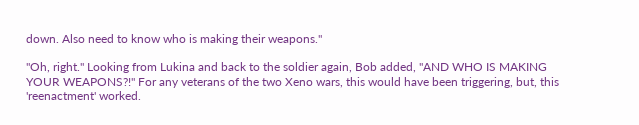down. Also need to know who is making their weapons."

"Oh, right." Looking from Lukina and back to the soldier again, Bob added, "AND WHO IS MAKING YOUR WEAPONS?!" For any veterans of the two Xeno wars, this would have been triggering, but, this 'reenactment' worked.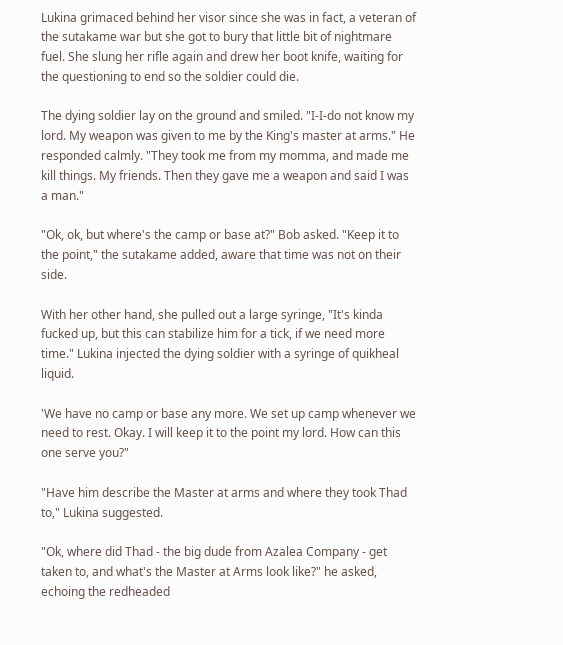Lukina grimaced behind her visor since she was in fact, a veteran of the sutakame war but she got to bury that little bit of nightmare fuel. She slung her rifle again and drew her boot knife, waiting for the questioning to end so the soldier could die.

The dying soldier lay on the ground and smiled. "I-I-do not know my lord. My weapon was given to me by the King's master at arms." He responded calmly. "They took me from my momma, and made me kill things. My friends. Then they gave me a weapon and said I was a man."

"Ok, ok, but where's the camp or base at?" Bob asked. "Keep it to the point," the sutakame added, aware that time was not on their side.

With her other hand, she pulled out a large syringe, "It's kinda fucked up, but this can stabilize him for a tick, if we need more time." Lukina injected the dying soldier with a syringe of quikheal liquid.

'We have no camp or base any more. We set up camp whenever we need to rest. Okay. I will keep it to the point my lord. How can this one serve you?"

"Have him describe the Master at arms and where they took Thad to," Lukina suggested.

"Ok, where did Thad - the big dude from Azalea Company - get taken to, and what's the Master at Arms look like?" he asked, echoing the redheaded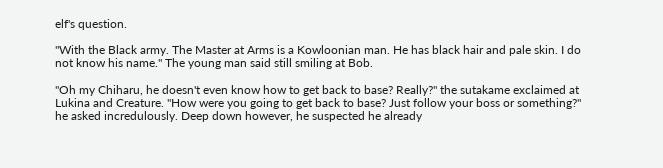elf's question.

"With the Black army. The Master at Arms is a Kowloonian man. He has black hair and pale skin. I do not know his name." The young man said still smiling at Bob.

"Oh my Chiharu, he doesn't even know how to get back to base? Really?" the sutakame exclaimed at Lukina and Creature. "How were you going to get back to base? Just follow your boss or something?" he asked incredulously. Deep down however, he suspected he already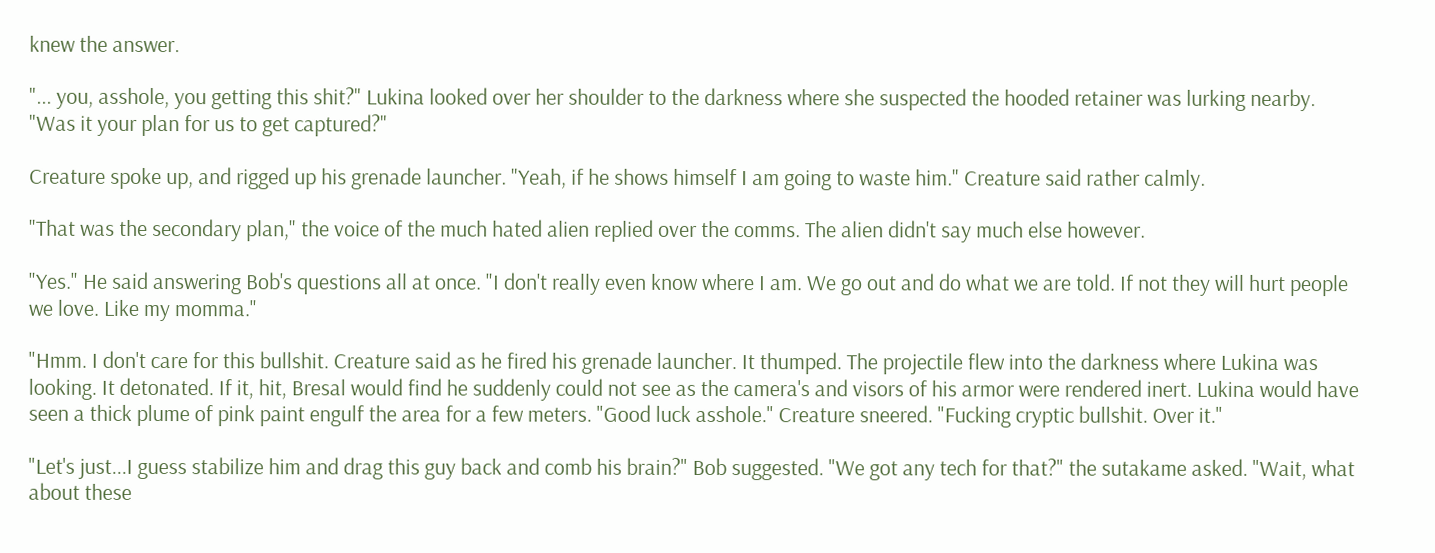knew the answer.

"... you, asshole, you getting this shit?" Lukina looked over her shoulder to the darkness where she suspected the hooded retainer was lurking nearby. "Was it your plan for us to get captured?"

Creature spoke up, and rigged up his grenade launcher. "Yeah, if he shows himself I am going to waste him." Creature said rather calmly.

"That was the secondary plan," the voice of the much hated alien replied over the comms. The alien didn't say much else however.

"Yes." He said answering Bob's questions all at once. "I don't really even know where I am. We go out and do what we are told. If not they will hurt people we love. Like my momma."

"Hmm. I don't care for this bullshit. Creature said as he fired his grenade launcher. It thumped. The projectile flew into the darkness where Lukina was looking. It detonated. If it, hit, Bresal would find he suddenly could not see as the camera's and visors of his armor were rendered inert. Lukina would have seen a thick plume of pink paint engulf the area for a few meters. "Good luck asshole." Creature sneered. "Fucking cryptic bullshit. Over it."

"Let's just...I guess stabilize him and drag this guy back and comb his brain?" Bob suggested. "We got any tech for that?" the sutakame asked. "Wait, what about these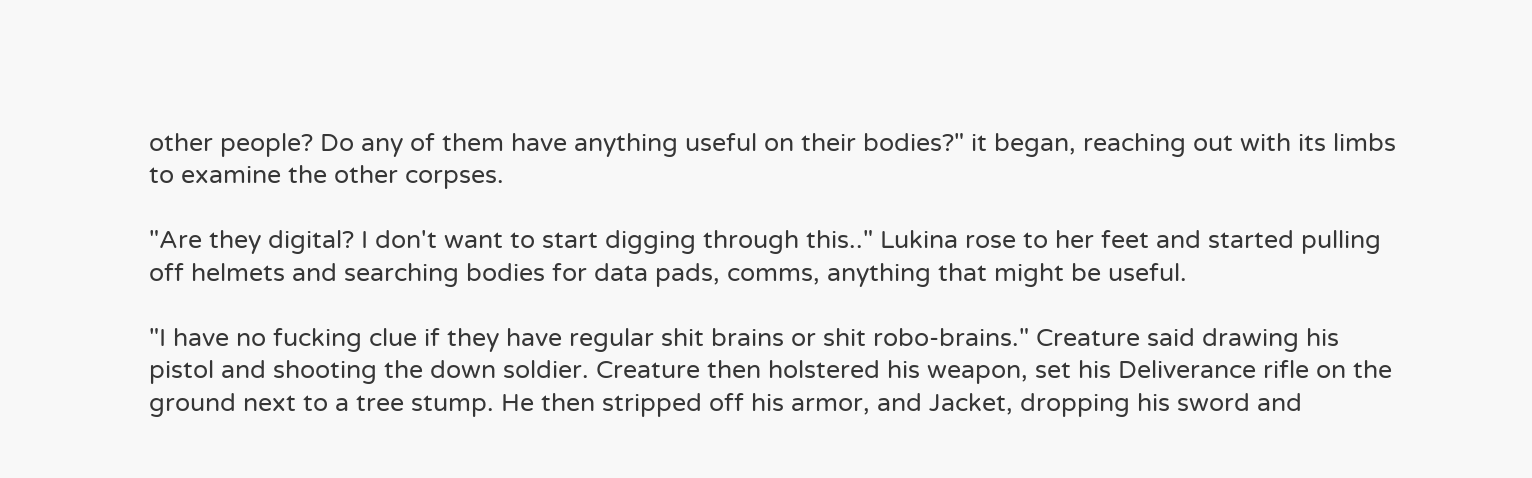other people? Do any of them have anything useful on their bodies?" it began, reaching out with its limbs to examine the other corpses.

"Are they digital? I don't want to start digging through this.." Lukina rose to her feet and started pulling off helmets and searching bodies for data pads, comms, anything that might be useful.

"I have no fucking clue if they have regular shit brains or shit robo-brains." Creature said drawing his pistol and shooting the down soldier. Creature then holstered his weapon, set his Deliverance rifle on the ground next to a tree stump. He then stripped off his armor, and Jacket, dropping his sword and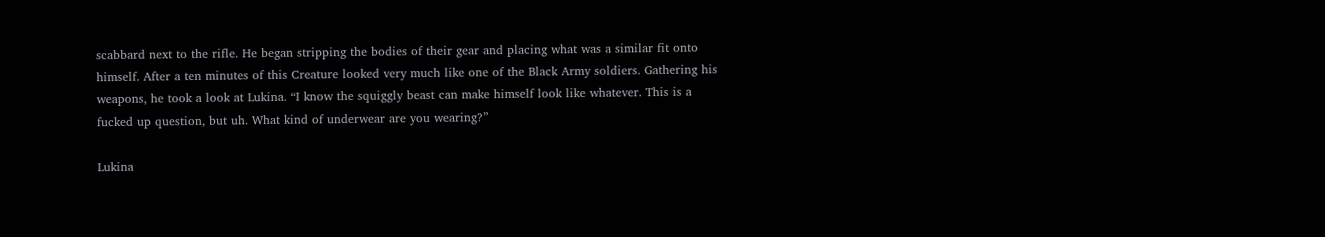scabbard next to the rifle. He began stripping the bodies of their gear and placing what was a similar fit onto himself. After a ten minutes of this Creature looked very much like one of the Black Army soldiers. Gathering his weapons, he took a look at Lukina. “I know the squiggly beast can make himself look like whatever. This is a fucked up question, but uh. What kind of underwear are you wearing?”

Lukina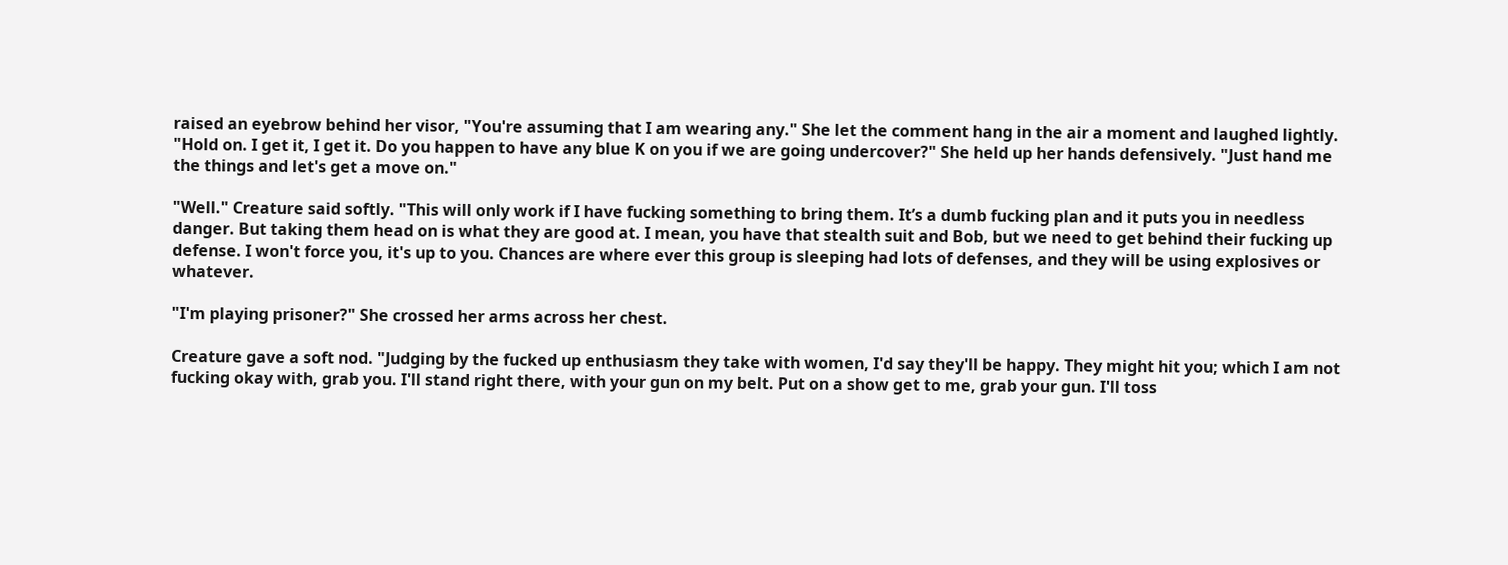raised an eyebrow behind her visor, "You're assuming that I am wearing any." She let the comment hang in the air a moment and laughed lightly. "Hold on. I get it, I get it. Do you happen to have any blue K on you if we are going undercover?" She held up her hands defensively. "Just hand me the things and let's get a move on."

"Well." Creature said softly. "This will only work if I have fucking something to bring them. It’s a dumb fucking plan and it puts you in needless danger. But taking them head on is what they are good at. I mean, you have that stealth suit and Bob, but we need to get behind their fucking up defense. I won't force you, it's up to you. Chances are where ever this group is sleeping had lots of defenses, and they will be using explosives or whatever.

"I'm playing prisoner?" She crossed her arms across her chest.

Creature gave a soft nod. "Judging by the fucked up enthusiasm they take with women, I'd say they'll be happy. They might hit you; which I am not fucking okay with, grab you. I'll stand right there, with your gun on my belt. Put on a show get to me, grab your gun. I'll toss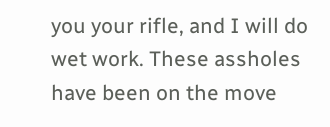you your rifle, and I will do wet work. These assholes have been on the move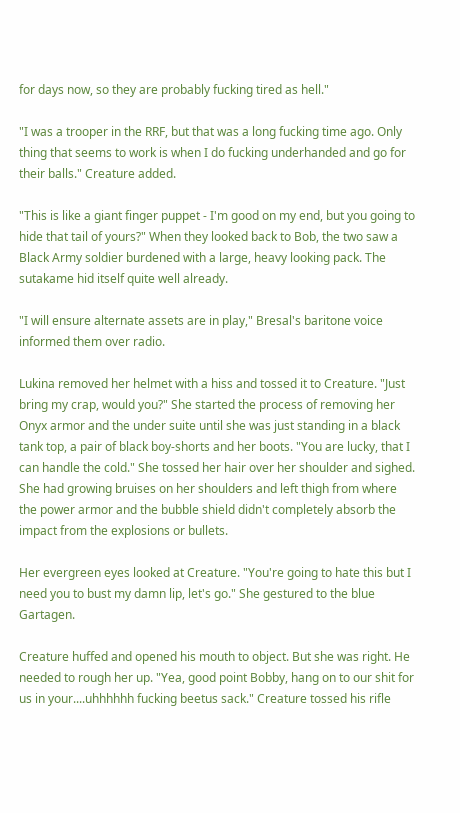for days now, so they are probably fucking tired as hell."

"I was a trooper in the RRF, but that was a long fucking time ago. Only thing that seems to work is when I do fucking underhanded and go for their balls." Creature added.

"This is like a giant finger puppet - I'm good on my end, but you going to hide that tail of yours?" When they looked back to Bob, the two saw a Black Army soldier burdened with a large, heavy looking pack. The sutakame hid itself quite well already.

"I will ensure alternate assets are in play," Bresal's baritone voice informed them over radio.

Lukina removed her helmet with a hiss and tossed it to Creature. "Just bring my crap, would you?" She started the process of removing her Onyx armor and the under suite until she was just standing in a black tank top, a pair of black boy-shorts and her boots. "You are lucky, that I can handle the cold." She tossed her hair over her shoulder and sighed. She had growing bruises on her shoulders and left thigh from where the power armor and the bubble shield didn't completely absorb the impact from the explosions or bullets.

Her evergreen eyes looked at Creature. "You're going to hate this but I need you to bust my damn lip, let's go." She gestured to the blue Gartagen.

Creature huffed and opened his mouth to object. But she was right. He needed to rough her up. "Yea, good point Bobby, hang on to our shit for us in your....uhhhhhh fucking beetus sack." Creature tossed his rifle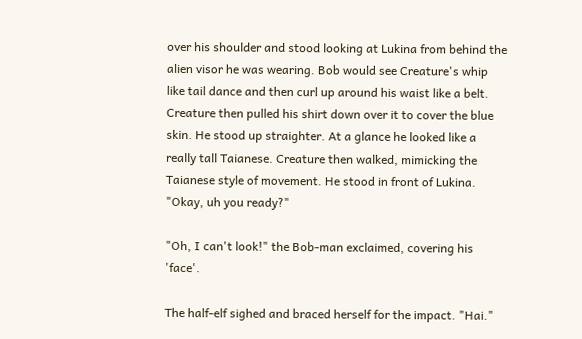over his shoulder and stood looking at Lukina from behind the alien visor he was wearing. Bob would see Creature's whip like tail dance and then curl up around his waist like a belt. Creature then pulled his shirt down over it to cover the blue skin. He stood up straighter. At a glance he looked like a really tall Taianese. Creature then walked, mimicking the Taianese style of movement. He stood in front of Lukina. "Okay, uh you ready?"

"Oh, I can't look!" the Bob-man exclaimed, covering his 'face'.

The half-elf sighed and braced herself for the impact. "Hai."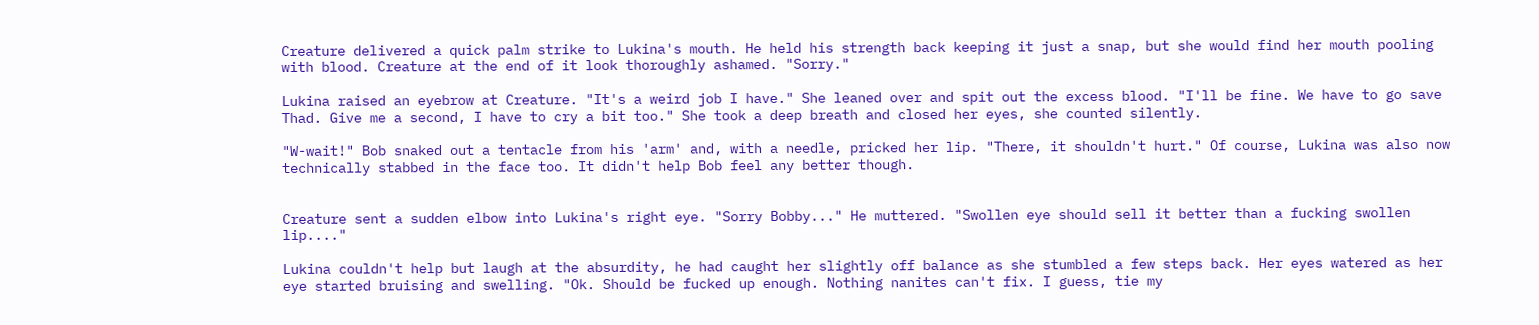Creature delivered a quick palm strike to Lukina's mouth. He held his strength back keeping it just a snap, but she would find her mouth pooling with blood. Creature at the end of it look thoroughly ashamed. "Sorry."

Lukina raised an eyebrow at Creature. "It's a weird job I have." She leaned over and spit out the excess blood. "I'll be fine. We have to go save Thad. Give me a second, I have to cry a bit too." She took a deep breath and closed her eyes, she counted silently.

"W-wait!" Bob snaked out a tentacle from his 'arm' and, with a needle, pricked her lip. "There, it shouldn't hurt." Of course, Lukina was also now technically stabbed in the face too. It didn't help Bob feel any better though.


Creature sent a sudden elbow into Lukina's right eye. "Sorry Bobby..." He muttered. "Swollen eye should sell it better than a fucking swollen lip...."

Lukina couldn't help but laugh at the absurdity, he had caught her slightly off balance as she stumbled a few steps back. Her eyes watered as her eye started bruising and swelling. "Ok. Should be fucked up enough. Nothing nanites can't fix. I guess, tie my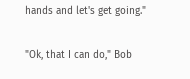hands and let's get going."

"Ok, that I can do," Bob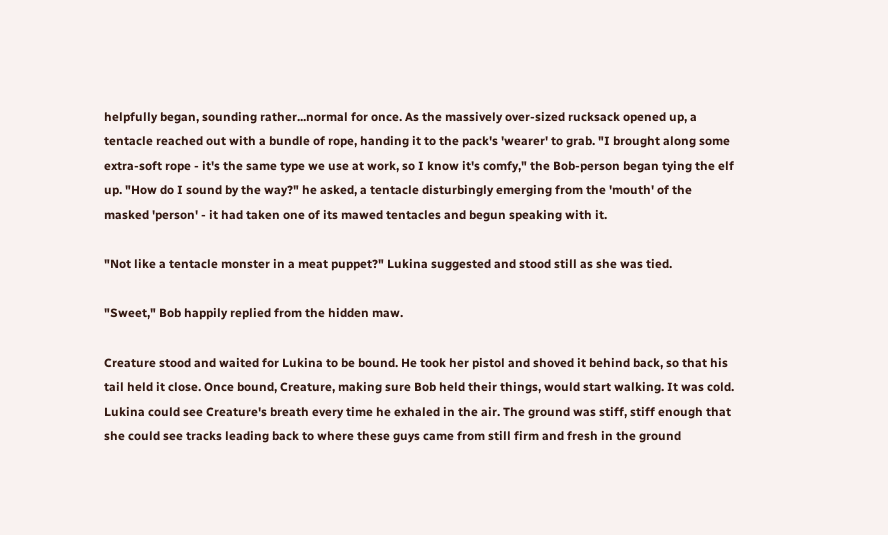helpfully began, sounding rather...normal for once. As the massively over-sized rucksack opened up, a tentacle reached out with a bundle of rope, handing it to the pack's 'wearer' to grab. "I brought along some extra-soft rope - it's the same type we use at work, so I know it's comfy," the Bob-person began tying the elf up. "How do I sound by the way?" he asked, a tentacle disturbingly emerging from the 'mouth' of the masked 'person' - it had taken one of its mawed tentacles and begun speaking with it.

"Not like a tentacle monster in a meat puppet?" Lukina suggested and stood still as she was tied.

"Sweet," Bob happily replied from the hidden maw.

Creature stood and waited for Lukina to be bound. He took her pistol and shoved it behind back, so that his tail held it close. Once bound, Creature, making sure Bob held their things, would start walking. It was cold. Lukina could see Creature's breath every time he exhaled in the air. The ground was stiff, stiff enough that she could see tracks leading back to where these guys came from still firm and fresh in the ground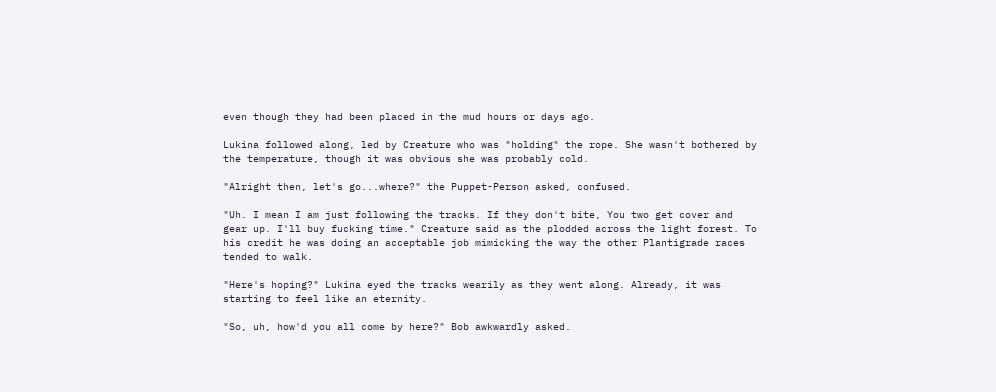even though they had been placed in the mud hours or days ago.

Lukina followed along, led by Creature who was "holding" the rope. She wasn't bothered by the temperature, though it was obvious she was probably cold.

"Alright then, let's go...where?" the Puppet-Person asked, confused.

"Uh. I mean I am just following the tracks. If they don't bite, You two get cover and gear up. I'll buy fucking time." Creature said as the plodded across the light forest. To his credit he was doing an acceptable job mimicking the way the other Plantigrade races tended to walk.

"Here's hoping?" Lukina eyed the tracks wearily as they went along. Already, it was starting to feel like an eternity.

"So, uh, how'd you all come by here?" Bob awkwardly asked.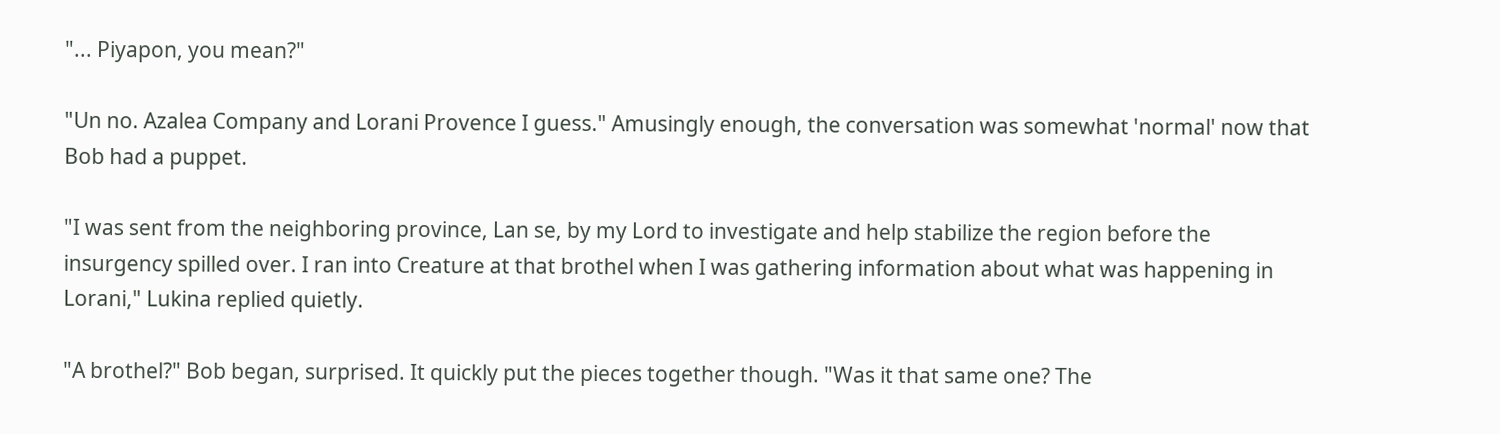"... Piyapon, you mean?"

"Un no. Azalea Company and Lorani Provence I guess." Amusingly enough, the conversation was somewhat 'normal' now that Bob had a puppet.

"I was sent from the neighboring province, Lan se, by my Lord to investigate and help stabilize the region before the insurgency spilled over. I ran into Creature at that brothel when I was gathering information about what was happening in Lorani," Lukina replied quietly.

"A brothel?" Bob began, surprised. It quickly put the pieces together though. "Was it that same one? The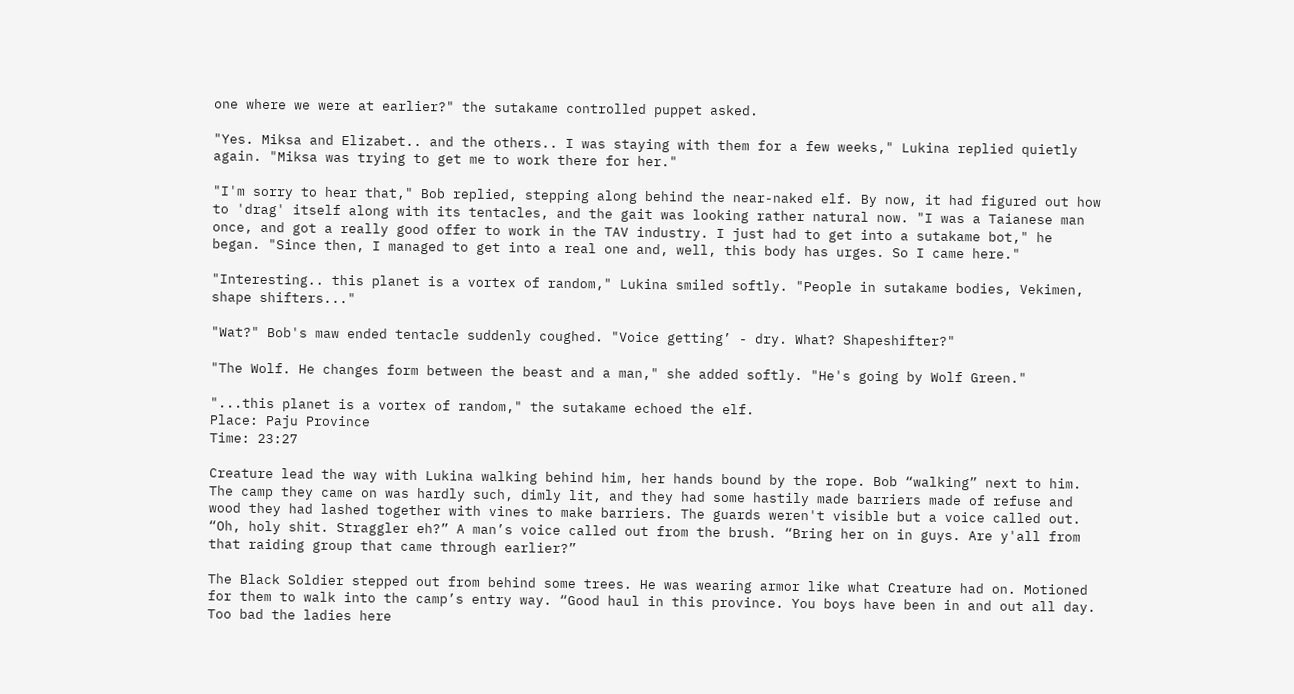one where we were at earlier?" the sutakame controlled puppet asked.

"Yes. Miksa and Elizabet.. and the others.. I was staying with them for a few weeks," Lukina replied quietly again. "Miksa was trying to get me to work there for her."

"I'm sorry to hear that," Bob replied, stepping along behind the near-naked elf. By now, it had figured out how to 'drag' itself along with its tentacles, and the gait was looking rather natural now. "I was a Taianese man once, and got a really good offer to work in the TAV industry. I just had to get into a sutakame bot," he began. "Since then, I managed to get into a real one and, well, this body has urges. So I came here."

"Interesting.. this planet is a vortex of random," Lukina smiled softly. "People in sutakame bodies, Vekimen, shape shifters..."

"Wat?" Bob's maw ended tentacle suddenly coughed. "Voice getting’ - dry. What? Shapeshifter?"

"The Wolf. He changes form between the beast and a man," she added softly. "He's going by Wolf Green."

"...this planet is a vortex of random," the sutakame echoed the elf.
Place: Paju Province
Time: 23:27

Creature lead the way with Lukina walking behind him, her hands bound by the rope. Bob “walking” next to him. The camp they came on was hardly such, dimly lit, and they had some hastily made barriers made of refuse and wood they had lashed together with vines to make barriers. The guards weren't visible but a voice called out. “Oh, holy shit. Straggler eh?” A man’s voice called out from the brush. “Bring her on in guys. Are y'all from that raiding group that came through earlier?”

The Black Soldier stepped out from behind some trees. He was wearing armor like what Creature had on. Motioned for them to walk into the camp’s entry way. “Good haul in this province. You boys have been in and out all day. Too bad the ladies here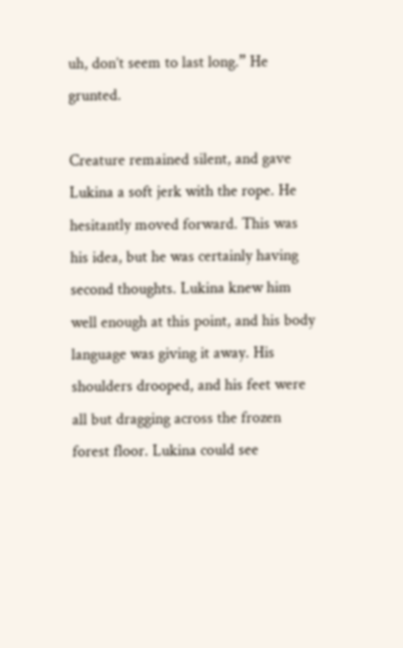uh, don’t seem to last long.” He grunted.

Creature remained silent, and gave Lukina a soft jerk with the rope. He hesitantly moved forward. This was his idea, but he was certainly having second thoughts. Lukina knew him well enough at this point, and his body language was giving it away. His shoulders drooped, and his feet were all but dragging across the frozen forest floor. Lukina could see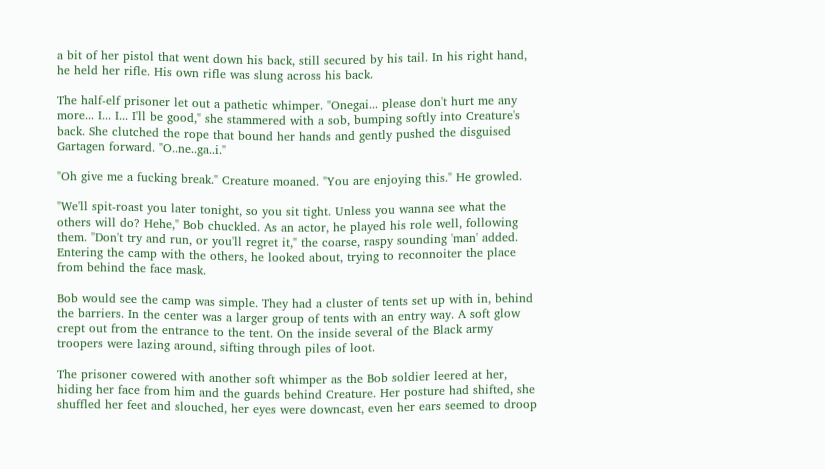a bit of her pistol that went down his back, still secured by his tail. In his right hand, he held her rifle. His own rifle was slung across his back.

The half-elf prisoner let out a pathetic whimper. "Onegai... please don't hurt me any more... I... I... I'll be good," she stammered with a sob, bumping softly into Creature's back. She clutched the rope that bound her hands and gently pushed the disguised Gartagen forward. "O..ne..ga..i."

"Oh give me a fucking break." Creature moaned. "You are enjoying this." He growled.

"We'll spit-roast you later tonight, so you sit tight. Unless you wanna see what the others will do? Hehe," Bob chuckled. As an actor, he played his role well, following them. "Don't try and run, or you'll regret it," the coarse, raspy sounding 'man' added. Entering the camp with the others, he looked about, trying to reconnoiter the place from behind the face mask.

Bob would see the camp was simple. They had a cluster of tents set up with in, behind the barriers. In the center was a larger group of tents with an entry way. A soft glow crept out from the entrance to the tent. On the inside several of the Black army troopers were lazing around, sifting through piles of loot.

The prisoner cowered with another soft whimper as the Bob soldier leered at her, hiding her face from him and the guards behind Creature. Her posture had shifted, she shuffled her feet and slouched, her eyes were downcast, even her ears seemed to droop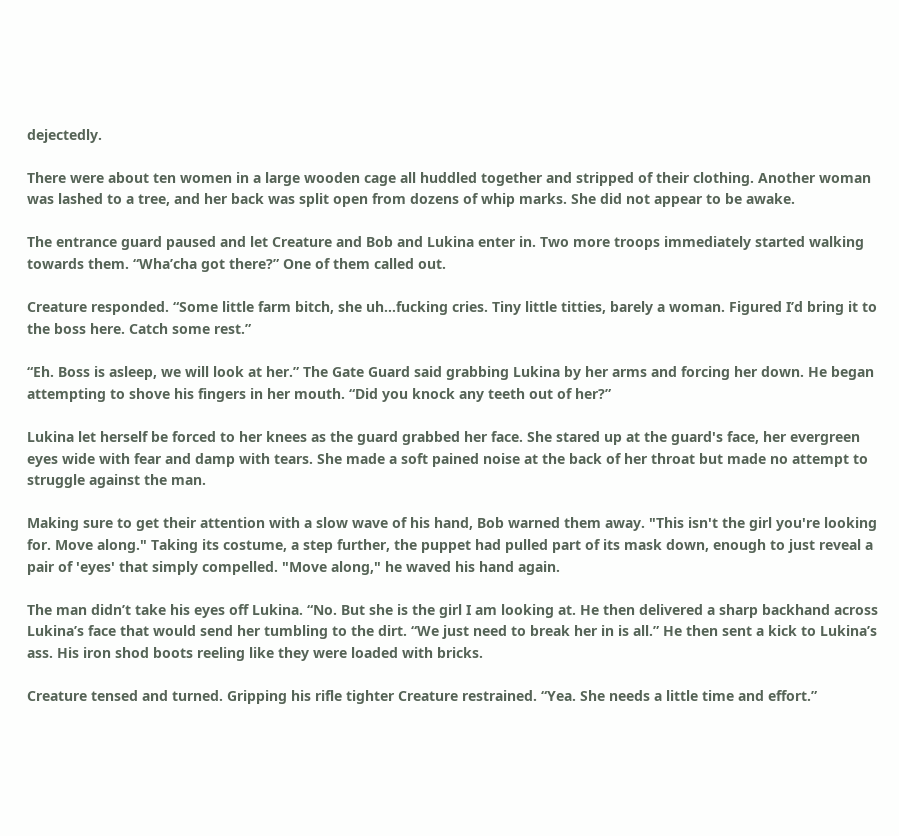dejectedly.

There were about ten women in a large wooden cage all huddled together and stripped of their clothing. Another woman was lashed to a tree, and her back was split open from dozens of whip marks. She did not appear to be awake.

The entrance guard paused and let Creature and Bob and Lukina enter in. Two more troops immediately started walking towards them. “Wha’cha got there?” One of them called out.

Creature responded. “Some little farm bitch, she uh...fucking cries. Tiny little titties, barely a woman. Figured I’d bring it to the boss here. Catch some rest.”

“Eh. Boss is asleep, we will look at her.” The Gate Guard said grabbing Lukina by her arms and forcing her down. He began attempting to shove his fingers in her mouth. “Did you knock any teeth out of her?”

Lukina let herself be forced to her knees as the guard grabbed her face. She stared up at the guard's face, her evergreen eyes wide with fear and damp with tears. She made a soft pained noise at the back of her throat but made no attempt to struggle against the man.

Making sure to get their attention with a slow wave of his hand, Bob warned them away. "This isn't the girl you're looking for. Move along." Taking its costume, a step further, the puppet had pulled part of its mask down, enough to just reveal a pair of 'eyes' that simply compelled. "Move along," he waved his hand again.

The man didn’t take his eyes off Lukina. “No. But she is the girl I am looking at. He then delivered a sharp backhand across Lukina’s face that would send her tumbling to the dirt. “We just need to break her in is all.” He then sent a kick to Lukina’s ass. His iron shod boots reeling like they were loaded with bricks.

Creature tensed and turned. Gripping his rifle tighter Creature restrained. “Yea. She needs a little time and effort.”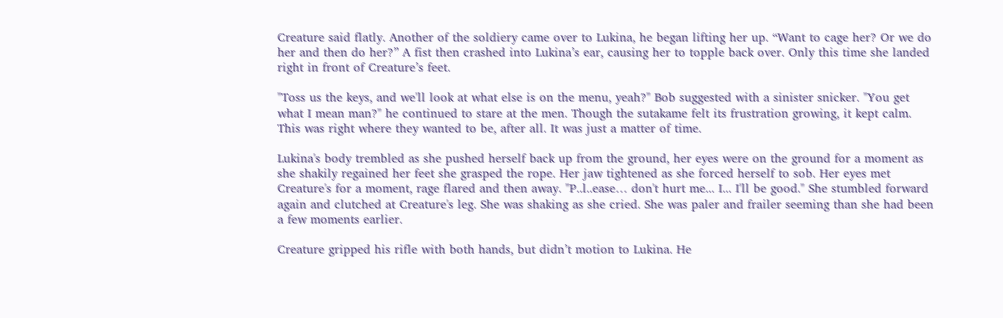Creature said flatly. Another of the soldiery came over to Lukina, he began lifting her up. “Want to cage her? Or we do her and then do her?” A fist then crashed into Lukina’s ear, causing her to topple back over. Only this time she landed right in front of Creature’s feet.

"Toss us the keys, and we'll look at what else is on the menu, yeah?" Bob suggested with a sinister snicker. "You get what I mean man?" he continued to stare at the men. Though the sutakame felt its frustration growing, it kept calm. This was right where they wanted to be, after all. It was just a matter of time.

Lukina's body trembled as she pushed herself back up from the ground, her eyes were on the ground for a moment as she shakily regained her feet she grasped the rope. Her jaw tightened as she forced herself to sob. Her eyes met Creature's for a moment, rage flared and then away. "P..l..ease… don't hurt me... I... I'll be good." She stumbled forward again and clutched at Creature's leg. She was shaking as she cried. She was paler and frailer seeming than she had been a few moments earlier.

Creature gripped his rifle with both hands, but didn’t motion to Lukina. He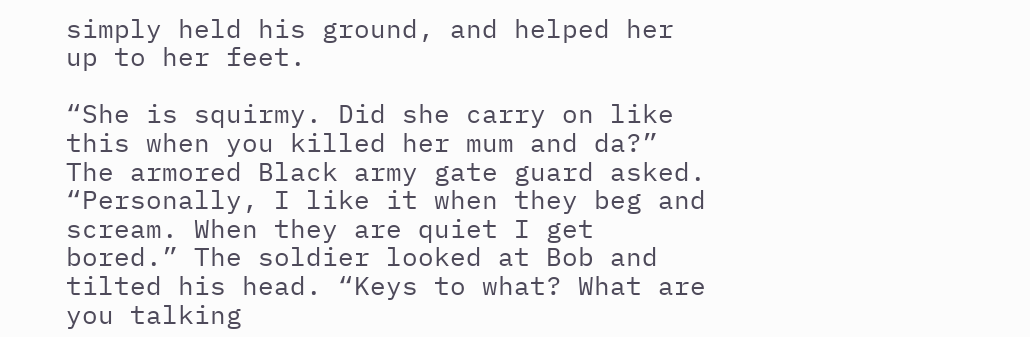simply held his ground, and helped her up to her feet.

“She is squirmy. Did she carry on like this when you killed her mum and da?” The armored Black army gate guard asked. “Personally, I like it when they beg and scream. When they are quiet I get bored.” The soldier looked at Bob and tilted his head. “Keys to what? What are you talking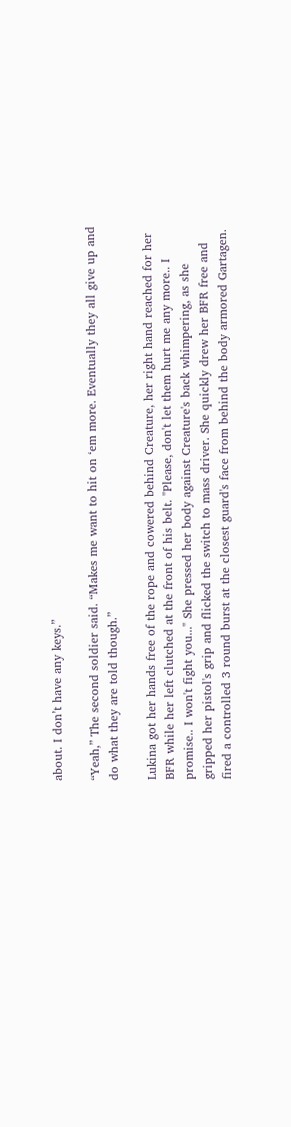about. I don’t have any keys.”

“Yeah,” The second soldier said. “Makes me want to hit on ‘em more. Eventually they all give up and do what they are told though.”

Lukina got her hands free of the rope and cowered behind Creature, her right hand reached for her BFR while her left clutched at the front of his belt. "Please, don't let them hurt me any more.. I promise.. I won't fight you..." She pressed her body against Creature's back whimpering, as she gripped her pistol's grip and flicked the switch to mass driver. She quickly drew her BFR free and fired a controlled 3 round burst at the closest guard's face from behind the body armored Gartagen.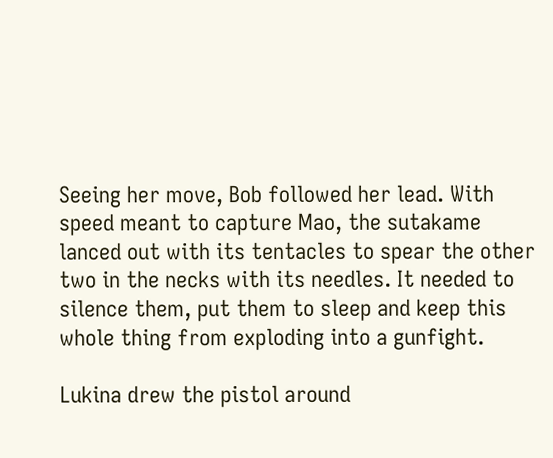Seeing her move, Bob followed her lead. With speed meant to capture Mao, the sutakame lanced out with its tentacles to spear the other two in the necks with its needles. It needed to silence them, put them to sleep and keep this whole thing from exploding into a gunfight.

Lukina drew the pistol around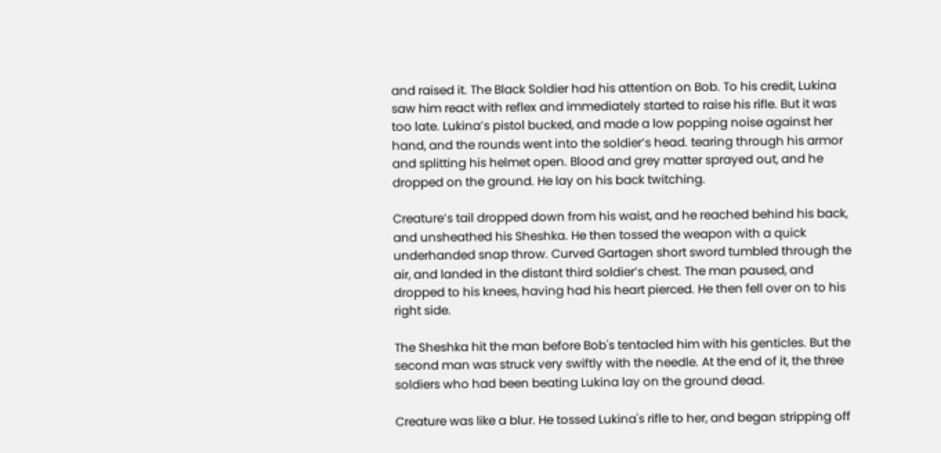and raised it. The Black Soldier had his attention on Bob. To his credit, Lukina saw him react with reflex and immediately started to raise his rifle. But it was too late. Lukina’s pistol bucked, and made a low popping noise against her hand, and the rounds went into the soldier’s head. tearing through his armor and splitting his helmet open. Blood and grey matter sprayed out, and he dropped on the ground. He lay on his back twitching.

Creature’s tail dropped down from his waist, and he reached behind his back, and unsheathed his Sheshka. He then tossed the weapon with a quick underhanded snap throw. Curved Gartagen short sword tumbled through the air, and landed in the distant third soldier’s chest. The man paused, and dropped to his knees, having had his heart pierced. He then fell over on to his right side.

The Sheshka hit the man before Bob's tentacled him with his genticles. But the second man was struck very swiftly with the needle. At the end of it, the three soldiers who had been beating Lukina lay on the ground dead.

Creature was like a blur. He tossed Lukina's rifle to her, and began stripping off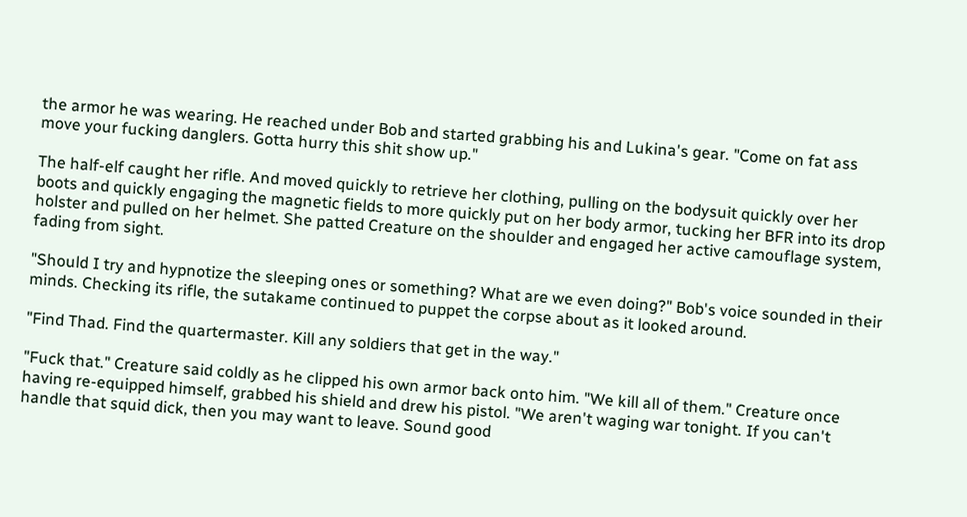the armor he was wearing. He reached under Bob and started grabbing his and Lukina's gear. "Come on fat ass move your fucking danglers. Gotta hurry this shit show up."

The half-elf caught her rifle. And moved quickly to retrieve her clothing, pulling on the bodysuit quickly over her boots and quickly engaging the magnetic fields to more quickly put on her body armor, tucking her BFR into its drop holster and pulled on her helmet. She patted Creature on the shoulder and engaged her active camouflage system, fading from sight.

"Should I try and hypnotize the sleeping ones or something? What are we even doing?" Bob's voice sounded in their minds. Checking its rifle, the sutakame continued to puppet the corpse about as it looked around.

"Find Thad. Find the quartermaster. Kill any soldiers that get in the way."

"Fuck that." Creature said coldly as he clipped his own armor back onto him. "We kill all of them." Creature once having re-equipped himself, grabbed his shield and drew his pistol. "We aren't waging war tonight. If you can't handle that squid dick, then you may want to leave. Sound good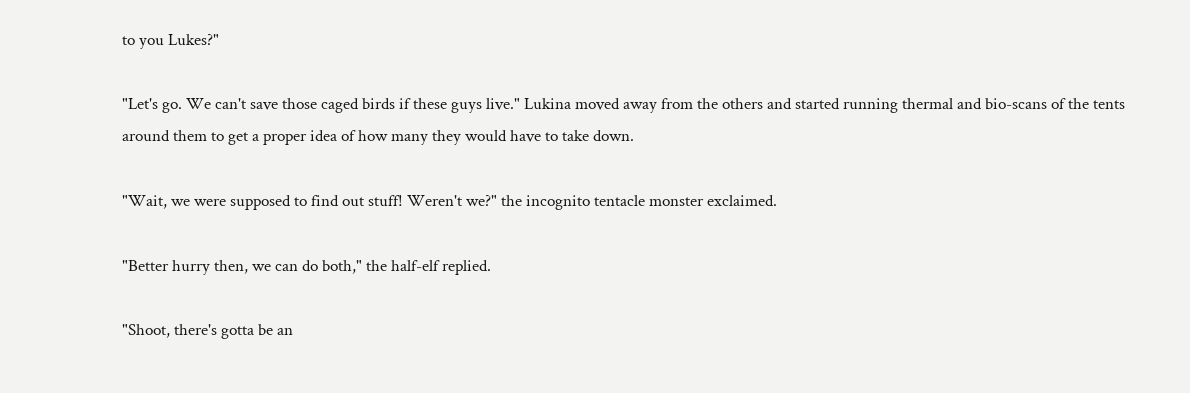to you Lukes?"

"Let's go. We can't save those caged birds if these guys live." Lukina moved away from the others and started running thermal and bio-scans of the tents around them to get a proper idea of how many they would have to take down.

"Wait, we were supposed to find out stuff! Weren't we?" the incognito tentacle monster exclaimed.

"Better hurry then, we can do both," the half-elf replied.

"Shoot, there's gotta be an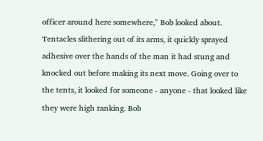officer around here somewhere," Bob looked about. Tentacles slithering out of its arms, it quickly sprayed adhesive over the hands of the man it had stung and knocked out before making its next move. Going over to the tents, it looked for someone - anyone - that looked like they were high ranking. Bob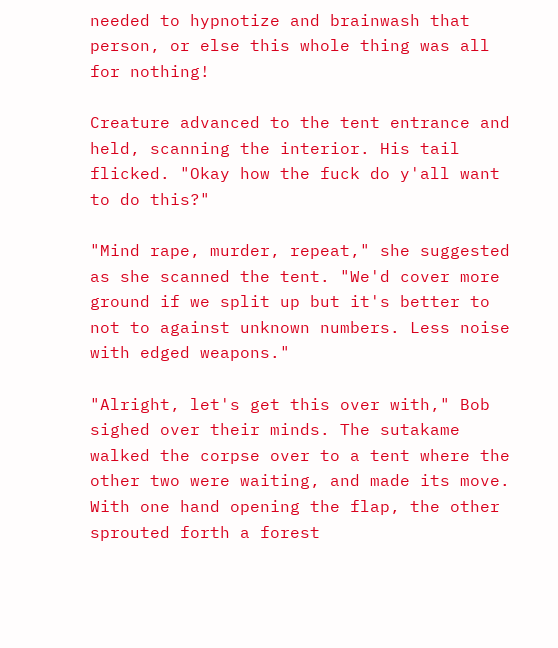needed to hypnotize and brainwash that person, or else this whole thing was all for nothing!

Creature advanced to the tent entrance and held, scanning the interior. His tail flicked. "Okay how the fuck do y'all want to do this?"

"Mind rape, murder, repeat," she suggested as she scanned the tent. "We'd cover more ground if we split up but it's better to not to against unknown numbers. Less noise with edged weapons."

"Alright, let's get this over with," Bob sighed over their minds. The sutakame walked the corpse over to a tent where the other two were waiting, and made its move. With one hand opening the flap, the other sprouted forth a forest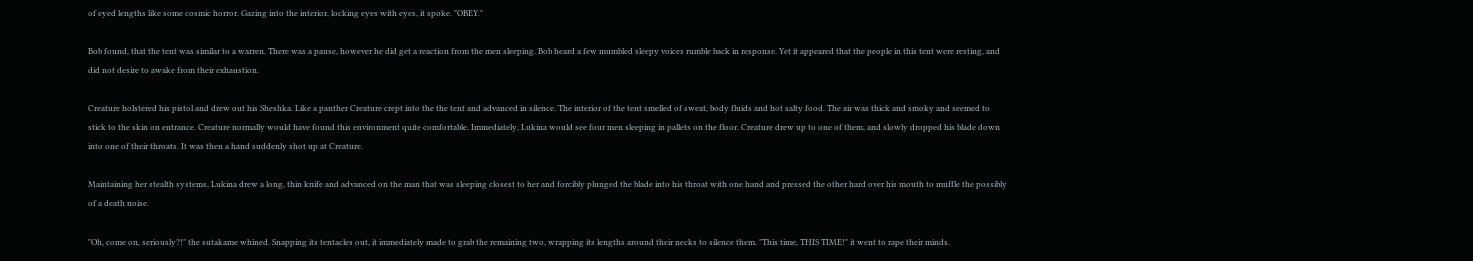of eyed lengths like some cosmic horror. Gazing into the interior, locking eyes with eyes, it spoke. "OBEY."

Bob found, that the tent was similar to a warren. There was a pause, however he did get a reaction from the men sleeping. Bob heard a few mumbled sleepy voices rumble back in response. Yet it appeared that the people in this tent were resting, and did not desire to awake from their exhaustion.

Creature holstered his pistol and drew out his Sheshka. Like a panther Creature crept into the the tent and advanced in silence. The interior of the tent smelled of sweat, body fluids and hot salty food. The air was thick and smoky and seemed to stick to the skin on entrance. Creature normally would have found this environment quite comfortable. Immediately, Lukina would see four men sleeping in pallets on the floor. Creature drew up to one of them, and slowly dropped his blade down into one of their throats. It was then a hand suddenly shot up at Creature.

Maintaining her stealth systems, Lukina drew a long, thin knife and advanced on the man that was sleeping closest to her and forcibly plunged the blade into his throat with one hand and pressed the other hard over his mouth to muffle the possibly of a death noise.

"Oh, come on, seriously?!" the sutakame whined. Snapping its tentacles out, it immediately made to grab the remaining two, wrapping its lengths around their necks to silence them. "This time, THIS TIME!" it went to rape their minds.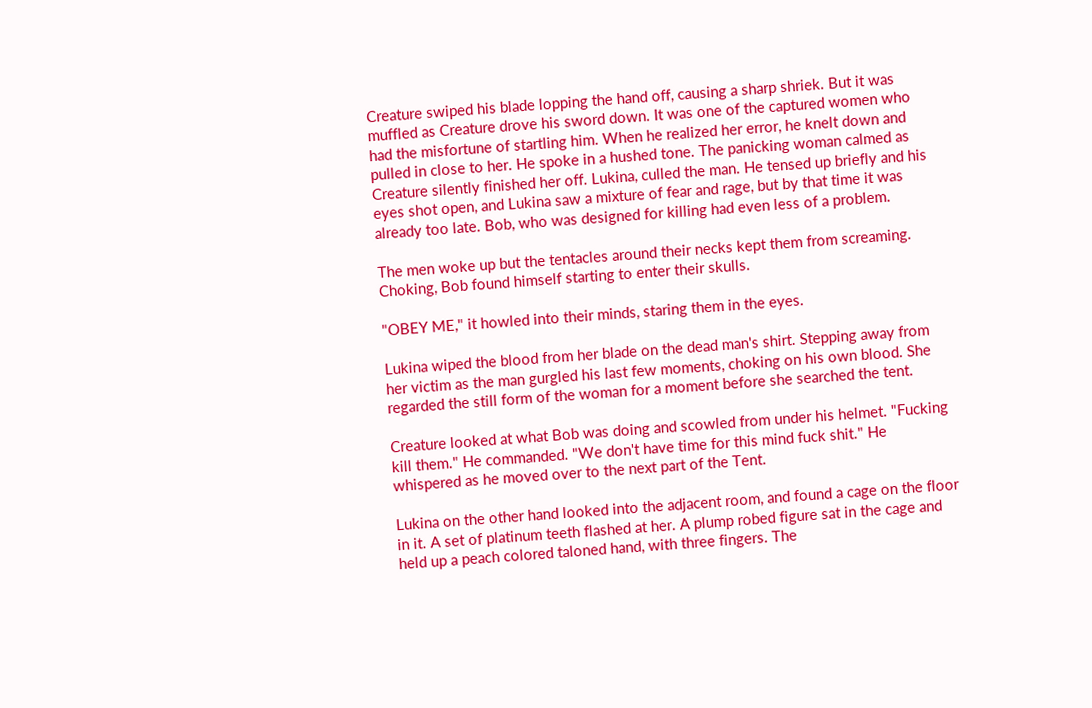Creature swiped his blade lopping the hand off, causing a sharp shriek. But it was muffled as Creature drove his sword down. It was one of the captured women who had the misfortune of startling him. When he realized her error, he knelt down and pulled in close to her. He spoke in a hushed tone. The panicking woman calmed as Creature silently finished her off. Lukina, culled the man. He tensed up briefly and his eyes shot open, and Lukina saw a mixture of fear and rage, but by that time it was already too late. Bob, who was designed for killing had even less of a problem.

The men woke up but the tentacles around their necks kept them from screaming. Choking, Bob found himself starting to enter their skulls.

"OBEY ME," it howled into their minds, staring them in the eyes.

Lukina wiped the blood from her blade on the dead man's shirt. Stepping away from her victim as the man gurgled his last few moments, choking on his own blood. She regarded the still form of the woman for a moment before she searched the tent.

Creature looked at what Bob was doing and scowled from under his helmet. "Fucking kill them." He commanded. "We don't have time for this mind fuck shit." He whispered as he moved over to the next part of the Tent.

Lukina on the other hand looked into the adjacent room, and found a cage on the floor in it. A set of platinum teeth flashed at her. A plump robed figure sat in the cage and held up a peach colored taloned hand, with three fingers. The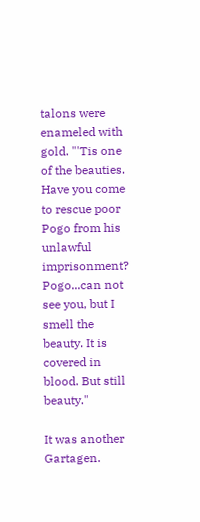talons were enameled with gold. "'Tis one of the beauties. Have you come to rescue poor Pogo from his unlawful imprisonment? Pogo...can not see you, but I smell the beauty. It is covered in blood. But still beauty."

It was another Gartagen.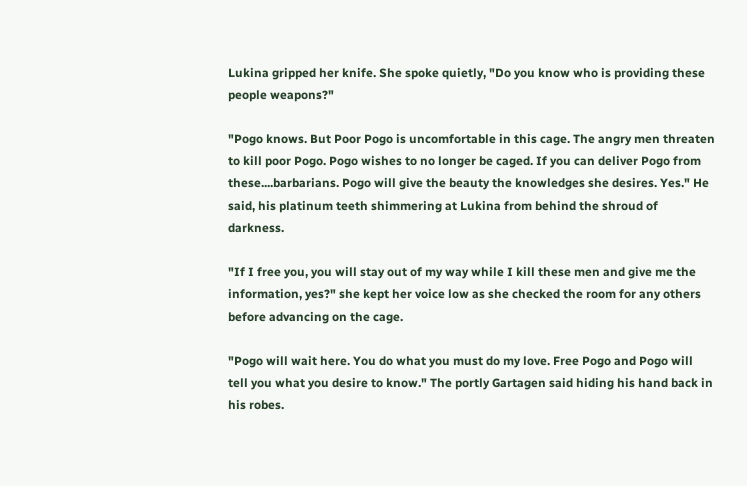Lukina gripped her knife. She spoke quietly, "Do you know who is providing these people weapons?"

"Pogo knows. But Poor Pogo is uncomfortable in this cage. The angry men threaten to kill poor Pogo. Pogo wishes to no longer be caged. If you can deliver Pogo from these....barbarians. Pogo will give the beauty the knowledges she desires. Yes." He said, his platinum teeth shimmering at Lukina from behind the shroud of darkness.

"If I free you, you will stay out of my way while I kill these men and give me the information, yes?" she kept her voice low as she checked the room for any others before advancing on the cage.

"Pogo will wait here. You do what you must do my love. Free Pogo and Pogo will tell you what you desire to know." The portly Gartagen said hiding his hand back in his robes.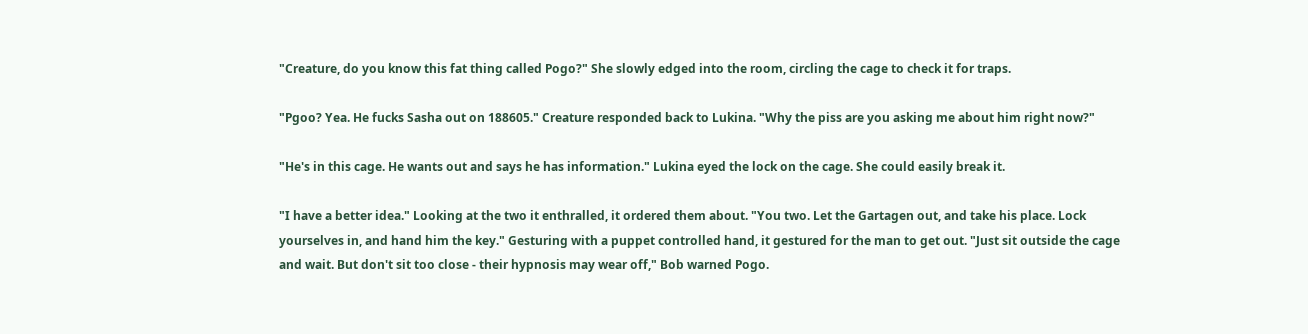"Creature, do you know this fat thing called Pogo?" She slowly edged into the room, circling the cage to check it for traps.

"Pgoo? Yea. He fucks Sasha out on 188605." Creature responded back to Lukina. "Why the piss are you asking me about him right now?"

"He's in this cage. He wants out and says he has information." Lukina eyed the lock on the cage. She could easily break it.

"I have a better idea." Looking at the two it enthralled, it ordered them about. "You two. Let the Gartagen out, and take his place. Lock yourselves in, and hand him the key." Gesturing with a puppet controlled hand, it gestured for the man to get out. "Just sit outside the cage and wait. But don't sit too close - their hypnosis may wear off," Bob warned Pogo.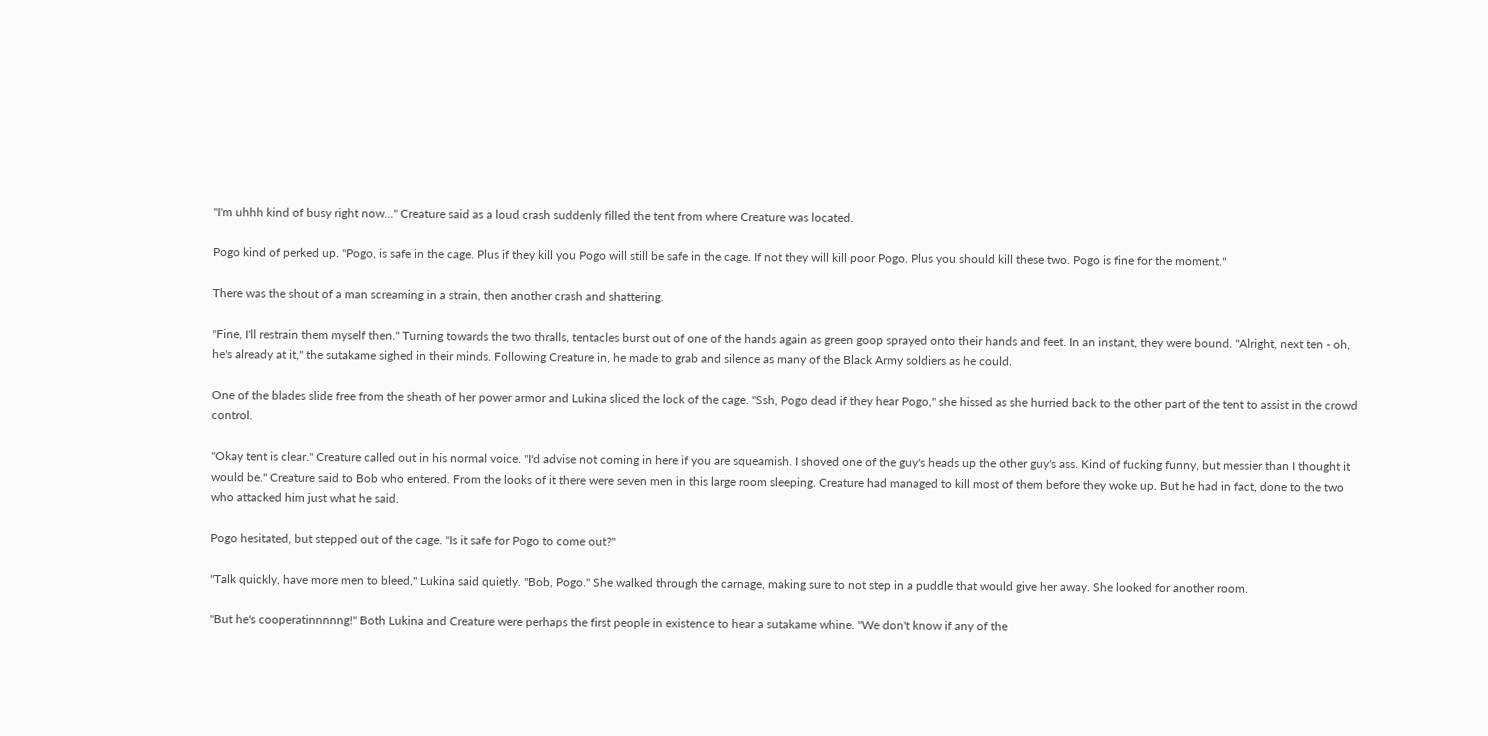"I'm uhhh kind of busy right now..." Creature said as a loud crash suddenly filled the tent from where Creature was located.

Pogo kind of perked up. "Pogo, is safe in the cage. Plus if they kill you Pogo will still be safe in the cage. If not they will kill poor Pogo. Plus you should kill these two. Pogo is fine for the moment."

There was the shout of a man screaming in a strain, then another crash and shattering.

"Fine, I'll restrain them myself then." Turning towards the two thralls, tentacles burst out of one of the hands again as green goop sprayed onto their hands and feet. In an instant, they were bound. "Alright, next ten - oh, he's already at it," the sutakame sighed in their minds. Following Creature in, he made to grab and silence as many of the Black Army soldiers as he could.

One of the blades slide free from the sheath of her power armor and Lukina sliced the lock of the cage. "Ssh, Pogo dead if they hear Pogo," she hissed as she hurried back to the other part of the tent to assist in the crowd control.

"Okay tent is clear." Creature called out in his normal voice. "I'd advise not coming in here if you are squeamish. I shoved one of the guy's heads up the other guy's ass. Kind of fucking funny, but messier than I thought it would be." Creature said to Bob who entered. From the looks of it there were seven men in this large room sleeping. Creature had managed to kill most of them before they woke up. But he had in fact, done to the two who attacked him just what he said.

Pogo hesitated, but stepped out of the cage. "Is it safe for Pogo to come out?"

"Talk quickly, have more men to bleed," Lukina said quietly. "Bob, Pogo." She walked through the carnage, making sure to not step in a puddle that would give her away. She looked for another room.

"But he's cooperatinnnnng!" Both Lukina and Creature were perhaps the first people in existence to hear a sutakame whine. "We don't know if any of the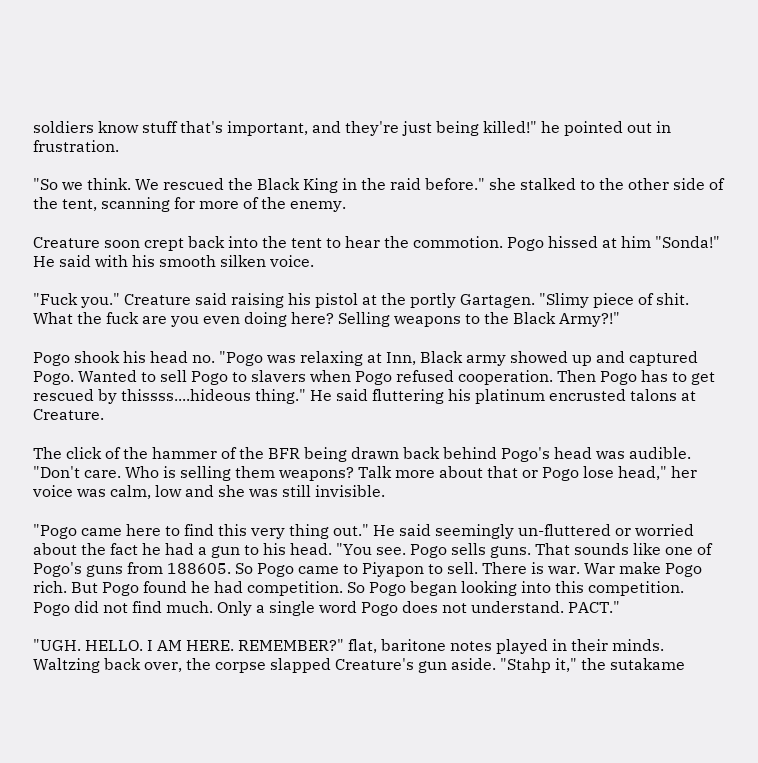soldiers know stuff that's important, and they're just being killed!" he pointed out in frustration.

"So we think. We rescued the Black King in the raid before." she stalked to the other side of the tent, scanning for more of the enemy.

Creature soon crept back into the tent to hear the commotion. Pogo hissed at him "Sonda!" He said with his smooth silken voice.

"Fuck you." Creature said raising his pistol at the portly Gartagen. "Slimy piece of shit. What the fuck are you even doing here? Selling weapons to the Black Army?!"

Pogo shook his head no. "Pogo was relaxing at Inn, Black army showed up and captured Pogo. Wanted to sell Pogo to slavers when Pogo refused cooperation. Then Pogo has to get rescued by thissss....hideous thing." He said fluttering his platinum encrusted talons at Creature.

The click of the hammer of the BFR being drawn back behind Pogo's head was audible. "Don't care. Who is selling them weapons? Talk more about that or Pogo lose head," her voice was calm, low and she was still invisible.

"Pogo came here to find this very thing out." He said seemingly un-fluttered or worried about the fact he had a gun to his head. "You see. Pogo sells guns. That sounds like one of Pogo's guns from 188605. So Pogo came to Piyapon to sell. There is war. War make Pogo rich. But Pogo found he had competition. So Pogo began looking into this competition. Pogo did not find much. Only a single word Pogo does not understand. PACT."

"UGH. HELLO. I AM HERE. REMEMBER?" flat, baritone notes played in their minds. Waltzing back over, the corpse slapped Creature's gun aside. "Stahp it," the sutakame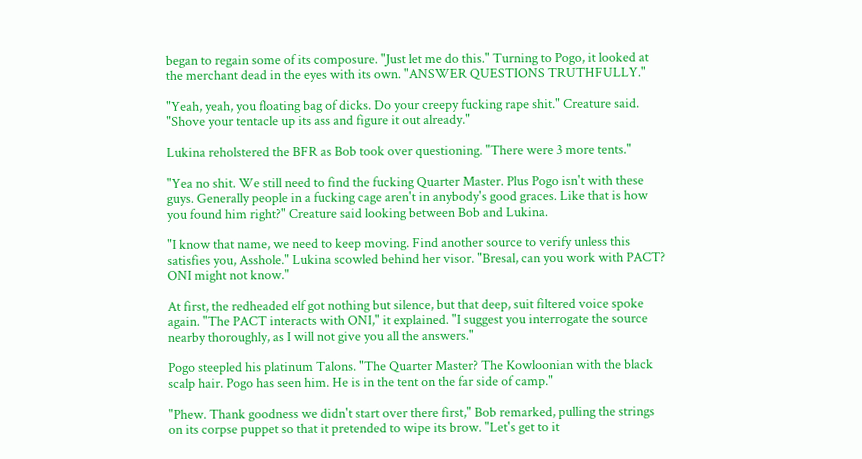began to regain some of its composure. "Just let me do this." Turning to Pogo, it looked at the merchant dead in the eyes with its own. "ANSWER QUESTIONS TRUTHFULLY."

"Yeah, yeah, you floating bag of dicks. Do your creepy fucking rape shit." Creature said. "Shove your tentacle up its ass and figure it out already."

Lukina reholstered the BFR as Bob took over questioning. "There were 3 more tents."

"Yea no shit. We still need to find the fucking Quarter Master. Plus Pogo isn't with these guys. Generally people in a fucking cage aren't in anybody's good graces. Like that is how you found him right?" Creature said looking between Bob and Lukina.

"I know that name, we need to keep moving. Find another source to verify unless this satisfies you, Asshole." Lukina scowled behind her visor. "Bresal, can you work with PACT? ONI might not know."

At first, the redheaded elf got nothing but silence, but that deep, suit filtered voice spoke again. "The PACT interacts with ONI," it explained. "I suggest you interrogate the source nearby thoroughly, as I will not give you all the answers."

Pogo steepled his platinum Talons. "The Quarter Master? The Kowloonian with the black scalp hair. Pogo has seen him. He is in the tent on the far side of camp."

"Phew. Thank goodness we didn't start over there first," Bob remarked, pulling the strings on its corpse puppet so that it pretended to wipe its brow. "Let's get to it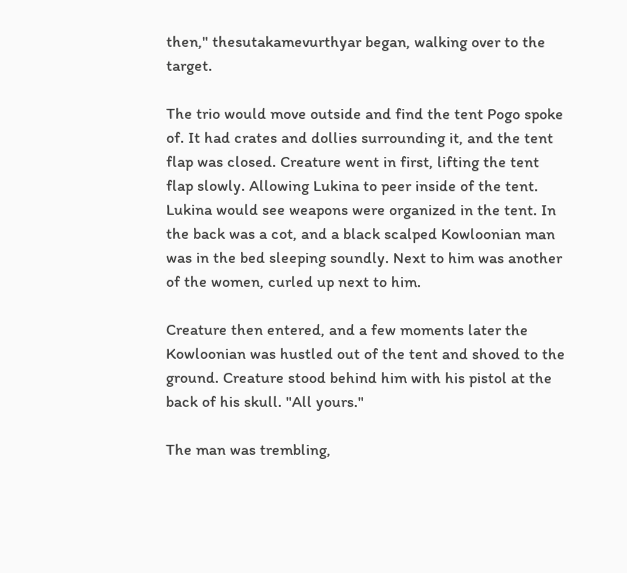then," thesutakamevurthyar began, walking over to the target.

The trio would move outside and find the tent Pogo spoke of. It had crates and dollies surrounding it, and the tent flap was closed. Creature went in first, lifting the tent flap slowly. Allowing Lukina to peer inside of the tent. Lukina would see weapons were organized in the tent. In the back was a cot, and a black scalped Kowloonian man was in the bed sleeping soundly. Next to him was another of the women, curled up next to him.

Creature then entered, and a few moments later the Kowloonian was hustled out of the tent and shoved to the ground. Creature stood behind him with his pistol at the back of his skull. "All yours."

The man was trembling,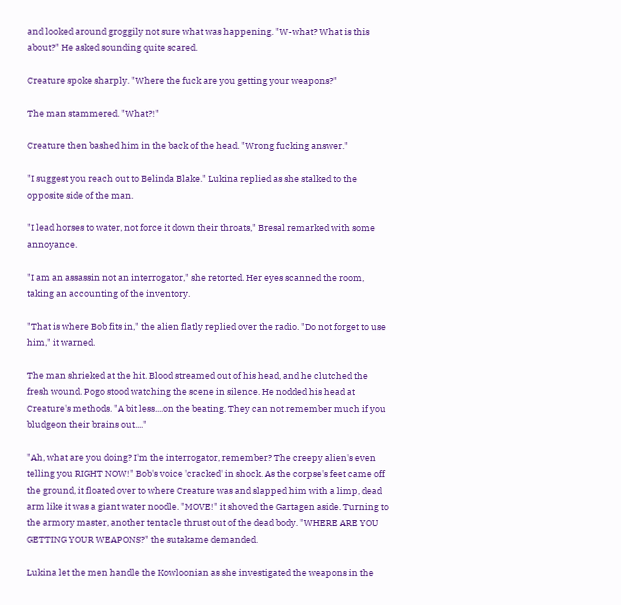and looked around groggily not sure what was happening. "W-what? What is this about?" He asked sounding quite scared.

Creature spoke sharply. "Where the fuck are you getting your weapons?"

The man stammered. "What?!"

Creature then bashed him in the back of the head. "Wrong fucking answer."

"I suggest you reach out to Belinda Blake." Lukina replied as she stalked to the opposite side of the man.

"I lead horses to water, not force it down their throats," Bresal remarked with some annoyance.

"I am an assassin not an interrogator," she retorted. Her eyes scanned the room, taking an accounting of the inventory.

"That is where Bob fits in," the alien flatly replied over the radio. "Do not forget to use him," it warned.

The man shrieked at the hit. Blood streamed out of his head, and he clutched the fresh wound. Pogo stood watching the scene in silence. He nodded his head at Creature's methods. "A bit less....on the beating. They can not remember much if you bludgeon their brains out...."

"Ah, what are you doing? I'm the interrogator, remember? The creepy alien's even telling you RIGHT NOW!" Bob's voice 'cracked' in shock. As the corpse's feet came off the ground, it floated over to where Creature was and slapped him with a limp, dead arm like it was a giant water noodle. "MOVE!" it shoved the Gartagen aside. Turning to the armory master, another tentacle thrust out of the dead body. "WHERE ARE YOU GETTING YOUR WEAPONS?" the sutakame demanded.

Lukina let the men handle the Kowloonian as she investigated the weapons in the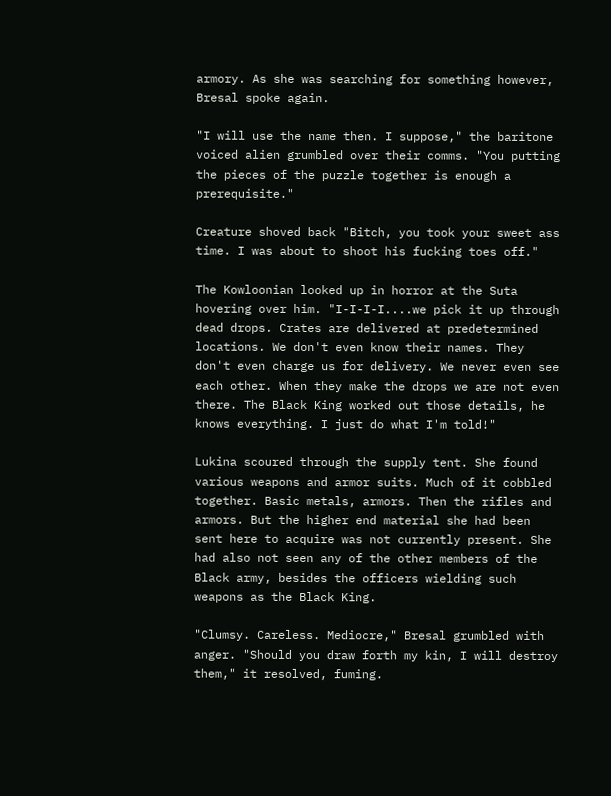armory. As she was searching for something however, Bresal spoke again.

"I will use the name then. I suppose," the baritone voiced alien grumbled over their comms. "You putting the pieces of the puzzle together is enough a prerequisite."

Creature shoved back "Bitch, you took your sweet ass time. I was about to shoot his fucking toes off."

The Kowloonian looked up in horror at the Suta hovering over him. "I-I-I-I....we pick it up through dead drops. Crates are delivered at predetermined locations. We don't even know their names. They don't even charge us for delivery. We never even see each other. When they make the drops we are not even there. The Black King worked out those details, he knows everything. I just do what I'm told!"

Lukina scoured through the supply tent. She found various weapons and armor suits. Much of it cobbled together. Basic metals, armors. Then the rifles and armors. But the higher end material she had been sent here to acquire was not currently present. She had also not seen any of the other members of the Black army, besides the officers wielding such weapons as the Black King.

"Clumsy. Careless. Mediocre," Bresal grumbled with anger. "Should you draw forth my kin, I will destroy them," it resolved, fuming.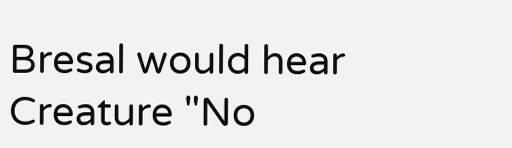Bresal would hear Creature "No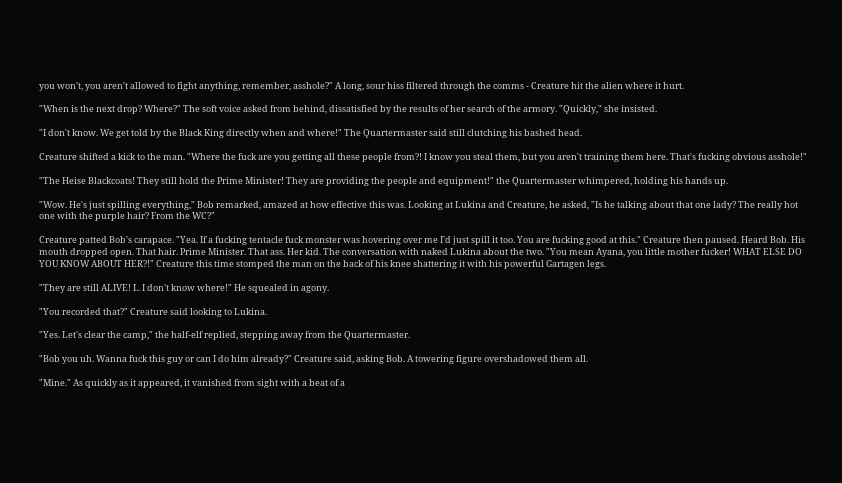you won't, you aren't allowed to fight anything, remember, asshole?" A long, sour hiss filtered through the comms - Creature hit the alien where it hurt.

"When is the next drop? Where?" The soft voice asked from behind, dissatisfied by the results of her search of the armory. "Quickly," she insisted.

"I don't know. We get told by the Black King directly when and where!" The Quartermaster said still clutching his bashed head.

Creature shifted a kick to the man. "Where the fuck are you getting all these people from?! I know you steal them, but you aren't training them here. That's fucking obvious asshole!"

"The Heise Blackcoats! They still hold the Prime Minister! They are providing the people and equipment!" the Quartermaster whimpered, holding his hands up.

"Wow. He's just spilling everything," Bob remarked, amazed at how effective this was. Looking at Lukina and Creature, he asked, "Is he talking about that one lady? The really hot one with the purple hair? From the WC?"

Creature patted Bob's carapace. "Yea. If a fucking tentacle fuck monster was hovering over me I'd just spill it too. You are fucking good at this." Creature then paused. Heard Bob. His mouth dropped open. That hair. Prime Minister. That ass. Her kid. The conversation with naked Lukina about the two. "You mean Ayana, you little mother fucker! WHAT ELSE DO YOU KNOW ABOUT HER?!" Creature this time stomped the man on the back of his knee shattering it with his powerful Gartagen legs.

"They are still ALIVE! I.. I don't know where!" He squealed in agony.

"You recorded that?" Creature said looking to Lukina.

"Yes. Let's clear the camp," the half-elf replied, stepping away from the Quartermaster.

"Bob you uh. Wanna fuck this guy or can I do him already?" Creature said, asking Bob. A towering figure overshadowed them all.

"Mine." As quickly as it appeared, it vanished from sight with a beat of a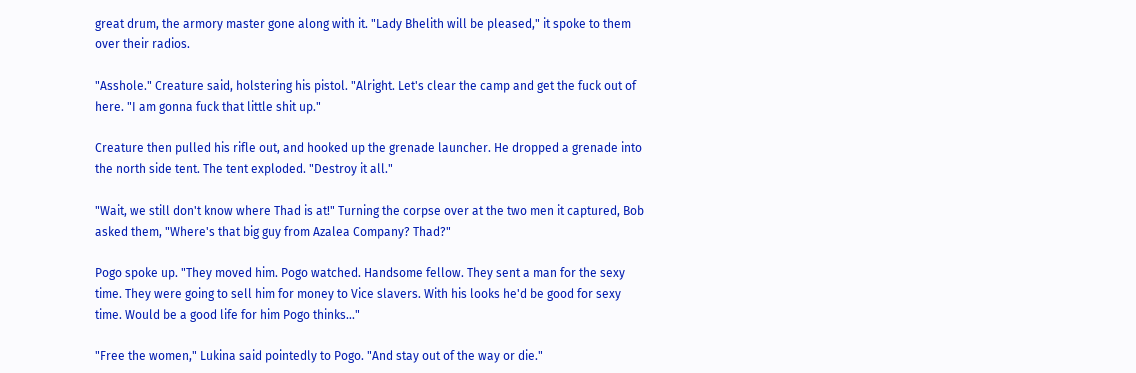great drum, the armory master gone along with it. "Lady Bhelith will be pleased," it spoke to them over their radios.

"Asshole." Creature said, holstering his pistol. "Alright. Let's clear the camp and get the fuck out of here. "I am gonna fuck that little shit up."

Creature then pulled his rifle out, and hooked up the grenade launcher. He dropped a grenade into the north side tent. The tent exploded. "Destroy it all."

"Wait, we still don't know where Thad is at!" Turning the corpse over at the two men it captured, Bob asked them, "Where's that big guy from Azalea Company? Thad?"

Pogo spoke up. "They moved him. Pogo watched. Handsome fellow. They sent a man for the sexy time. They were going to sell him for money to Vice slavers. With his looks he'd be good for sexy time. Would be a good life for him Pogo thinks..."

"Free the women," Lukina said pointedly to Pogo. "And stay out of the way or die."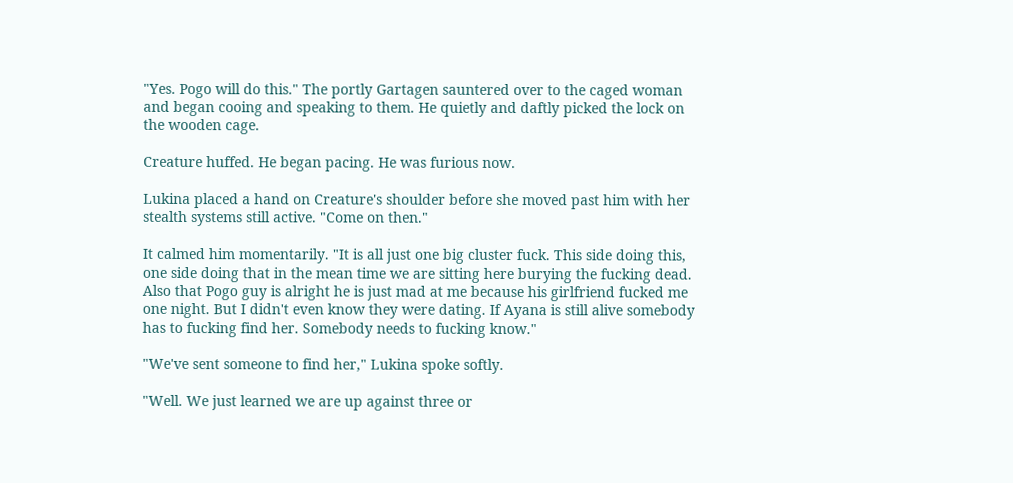"Yes. Pogo will do this." The portly Gartagen sauntered over to the caged woman and began cooing and speaking to them. He quietly and daftly picked the lock on the wooden cage.

Creature huffed. He began pacing. He was furious now.

Lukina placed a hand on Creature's shoulder before she moved past him with her stealth systems still active. "Come on then."

It calmed him momentarily. "It is all just one big cluster fuck. This side doing this, one side doing that in the mean time we are sitting here burying the fucking dead. Also that Pogo guy is alright he is just mad at me because his girlfriend fucked me one night. But I didn't even know they were dating. If Ayana is still alive somebody has to fucking find her. Somebody needs to fucking know."

"We've sent someone to find her," Lukina spoke softly.

"Well. We just learned we are up against three or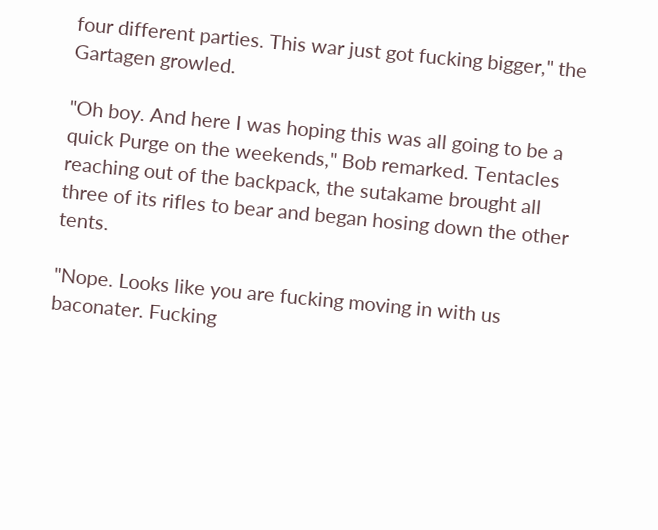four different parties. This war just got fucking bigger," the Gartagen growled.

"Oh boy. And here I was hoping this was all going to be a quick Purge on the weekends," Bob remarked. Tentacles reaching out of the backpack, the sutakame brought all three of its rifles to bear and began hosing down the other tents.

"Nope. Looks like you are fucking moving in with us baconater. Fucking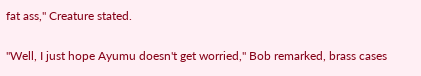fat ass," Creature stated.

"Well, I just hope Ayumu doesn't get worried," Bob remarked, brass cases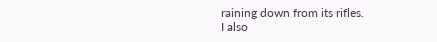raining down from its rifles.
I also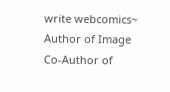write webcomics~
Author of Image
Co-Author of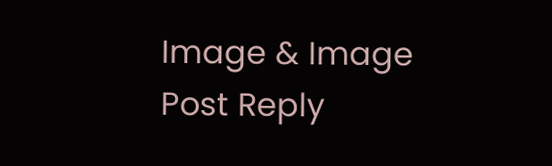Image & Image
Post Reply